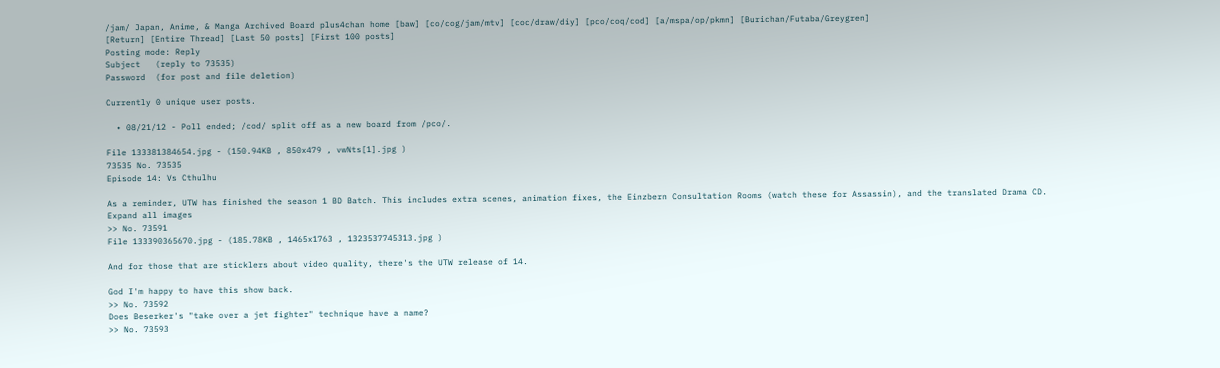/jam/ Japan, Anime, & Manga Archived Board plus4chan home [baw] [co/cog/jam/mtv] [coc/draw/diy] [pco/coq/cod] [a/mspa/op/pkmn] [Burichan/Futaba/Greygren]
[Return] [Entire Thread] [Last 50 posts] [First 100 posts]
Posting mode: Reply
Subject   (reply to 73535)
Password  (for post and file deletion)

Currently 0 unique user posts.

  • 08/21/12 - Poll ended; /cod/ split off as a new board from /pco/.

File 133381384654.jpg - (150.94KB , 850x479 , vwNts[1].jpg )
73535 No. 73535
Episode 14: Vs Cthulhu

As a reminder, UTW has finished the season 1 BD Batch. This includes extra scenes, animation fixes, the Einzbern Consultation Rooms (watch these for Assassin), and the translated Drama CD.
Expand all images
>> No. 73591
File 133390365670.jpg - (185.78KB , 1465x1763 , 1323537745313.jpg )

And for those that are sticklers about video quality, there's the UTW release of 14.

God I'm happy to have this show back.
>> No. 73592
Does Beserker's "take over a jet fighter" technique have a name?
>> No. 73593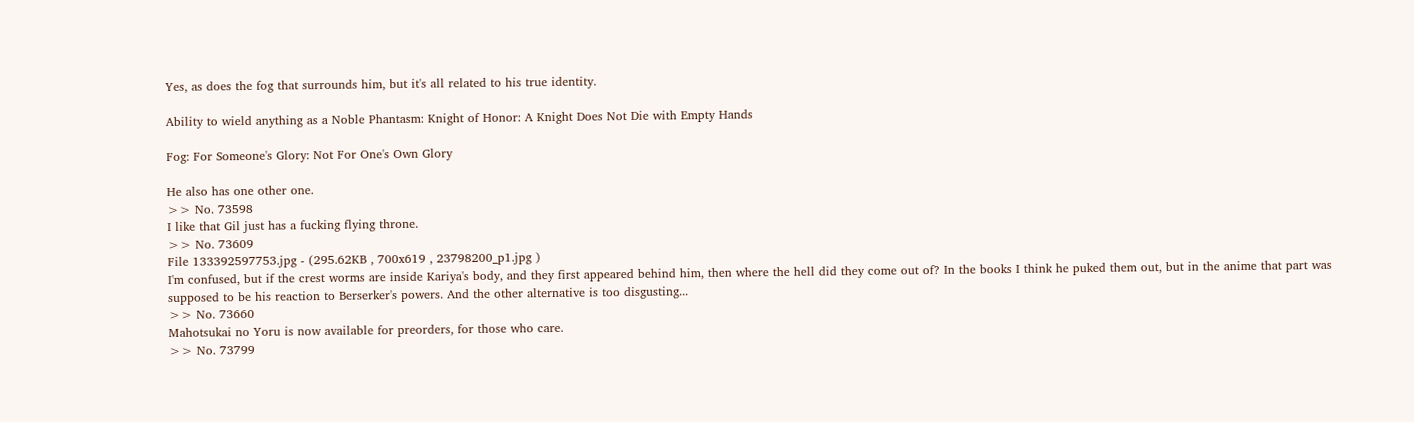Yes, as does the fog that surrounds him, but it's all related to his true identity.

Ability to wield anything as a Noble Phantasm: Knight of Honor: A Knight Does Not Die with Empty Hands

Fog: For Someone's Glory: Not For One's Own Glory

He also has one other one.
>> No. 73598
I like that Gil just has a fucking flying throne.
>> No. 73609
File 133392597753.jpg - (295.62KB , 700x619 , 23798200_p1.jpg )
I'm confused, but if the crest worms are inside Kariya's body, and they first appeared behind him, then where the hell did they come out of? In the books I think he puked them out, but in the anime that part was supposed to be his reaction to Berserker's powers. And the other alternative is too disgusting...
>> No. 73660
Mahotsukai no Yoru is now available for preorders, for those who care.
>> No. 73799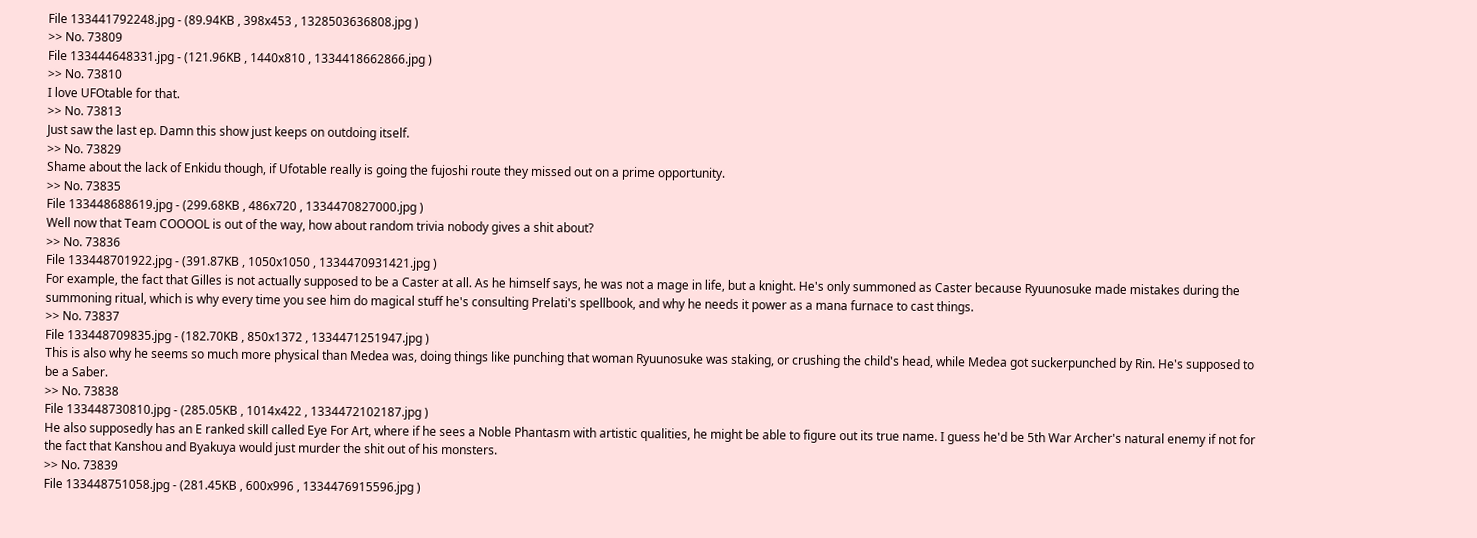File 133441792248.jpg - (89.94KB , 398x453 , 1328503636808.jpg )
>> No. 73809
File 133444648331.jpg - (121.96KB , 1440x810 , 1334418662866.jpg )
>> No. 73810
I love UFOtable for that.
>> No. 73813
Just saw the last ep. Damn this show just keeps on outdoing itself.
>> No. 73829
Shame about the lack of Enkidu though, if Ufotable really is going the fujoshi route they missed out on a prime opportunity.
>> No. 73835
File 133448688619.jpg - (299.68KB , 486x720 , 1334470827000.jpg )
Well now that Team COOOOL is out of the way, how about random trivia nobody gives a shit about?
>> No. 73836
File 133448701922.jpg - (391.87KB , 1050x1050 , 1334470931421.jpg )
For example, the fact that Gilles is not actually supposed to be a Caster at all. As he himself says, he was not a mage in life, but a knight. He's only summoned as Caster because Ryuunosuke made mistakes during the summoning ritual, which is why every time you see him do magical stuff he's consulting Prelati's spellbook, and why he needs it power as a mana furnace to cast things.
>> No. 73837
File 133448709835.jpg - (182.70KB , 850x1372 , 1334471251947.jpg )
This is also why he seems so much more physical than Medea was, doing things like punching that woman Ryuunosuke was staking, or crushing the child's head, while Medea got suckerpunched by Rin. He's supposed to be a Saber.
>> No. 73838
File 133448730810.jpg - (285.05KB , 1014x422 , 1334472102187.jpg )
He also supposedly has an E ranked skill called Eye For Art, where if he sees a Noble Phantasm with artistic qualities, he might be able to figure out its true name. I guess he'd be 5th War Archer's natural enemy if not for the fact that Kanshou and Byakuya would just murder the shit out of his monsters.
>> No. 73839
File 133448751058.jpg - (281.45KB , 600x996 , 1334476915596.jpg )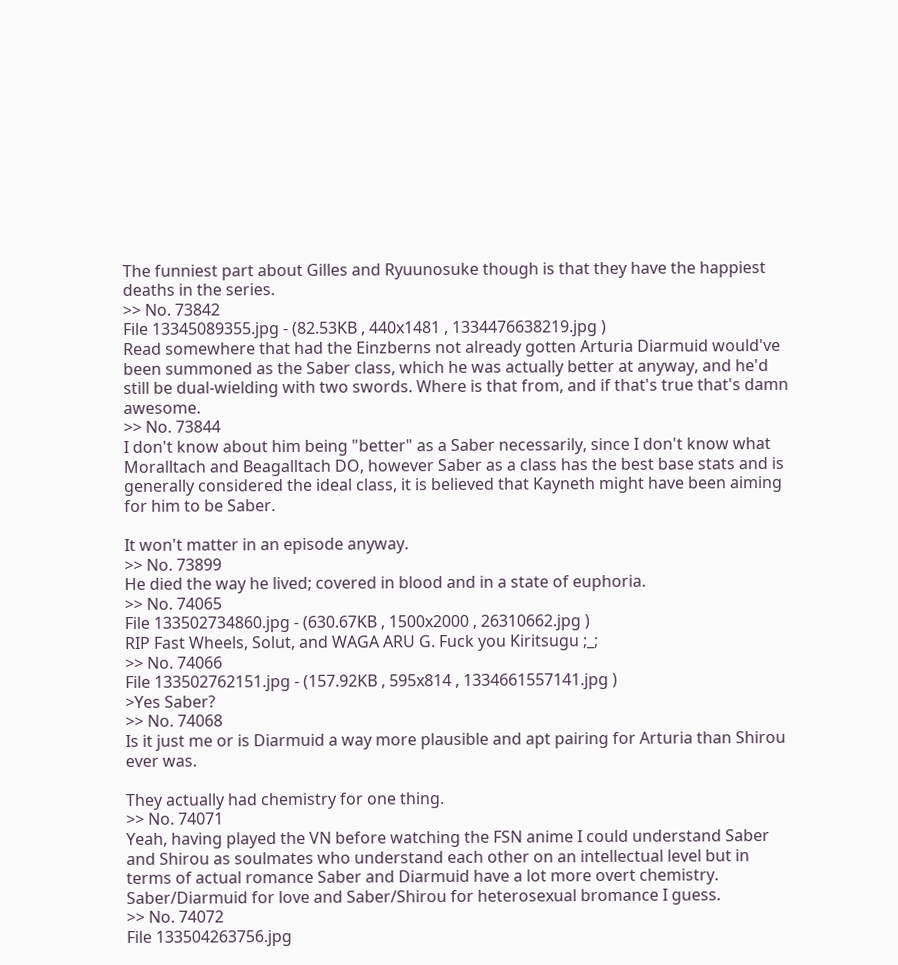The funniest part about Gilles and Ryuunosuke though is that they have the happiest deaths in the series.
>> No. 73842
File 13345089355.jpg - (82.53KB , 440x1481 , 1334476638219.jpg )
Read somewhere that had the Einzberns not already gotten Arturia Diarmuid would've been summoned as the Saber class, which he was actually better at anyway, and he'd still be dual-wielding with two swords. Where is that from, and if that's true that's damn awesome.
>> No. 73844
I don't know about him being "better" as a Saber necessarily, since I don't know what Moralltach and Beagalltach DO, however Saber as a class has the best base stats and is generally considered the ideal class, it is believed that Kayneth might have been aiming for him to be Saber.

It won't matter in an episode anyway.
>> No. 73899
He died the way he lived; covered in blood and in a state of euphoria.
>> No. 74065
File 133502734860.jpg - (630.67KB , 1500x2000 , 26310662.jpg )
RIP Fast Wheels, Solut, and WAGA ARU G. Fuck you Kiritsugu ;_;
>> No. 74066
File 133502762151.jpg - (157.92KB , 595x814 , 1334661557141.jpg )
>Yes Saber?
>> No. 74068
Is it just me or is Diarmuid a way more plausible and apt pairing for Arturia than Shirou ever was.

They actually had chemistry for one thing.
>> No. 74071
Yeah, having played the VN before watching the FSN anime I could understand Saber and Shirou as soulmates who understand each other on an intellectual level but in terms of actual romance Saber and Diarmuid have a lot more overt chemistry. Saber/Diarmuid for love and Saber/Shirou for heterosexual bromance I guess.
>> No. 74072
File 133504263756.jpg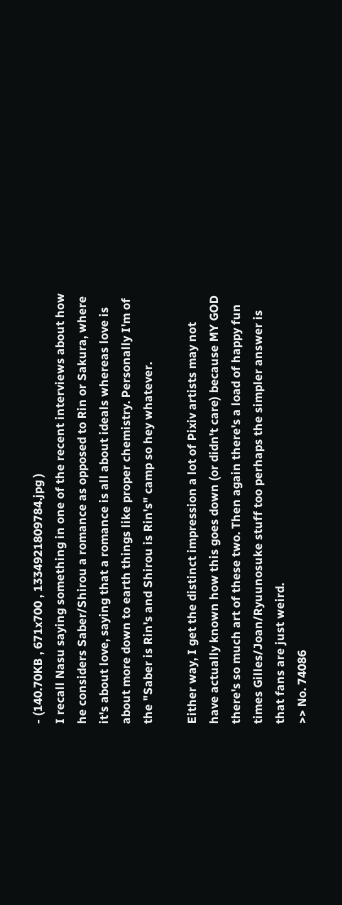- (140.70KB , 671x700 , 1334921809784.jpg )
I recall Nasu saying something in one of the recent interviews about how he considers Saber/Shirou a romance as opposed to Rin or Sakura, where it's about love, saying that a romance is all about ideals whereas love is about more down to earth things like proper chemistry. Personally I'm of the "Saber is Rin's and Shirou is Rin's" camp so hey whatever.

Either way, I get the distinct impression a lot of Pixiv artists may not have actually known how this goes down (or didn't care) because MY GOD there's so much art of these two. Then again there's a load of happy fun times Gilles/Joan/Ryuunosuke stuff too perhaps the simpler answer is that fans are just weird.
>> No. 74086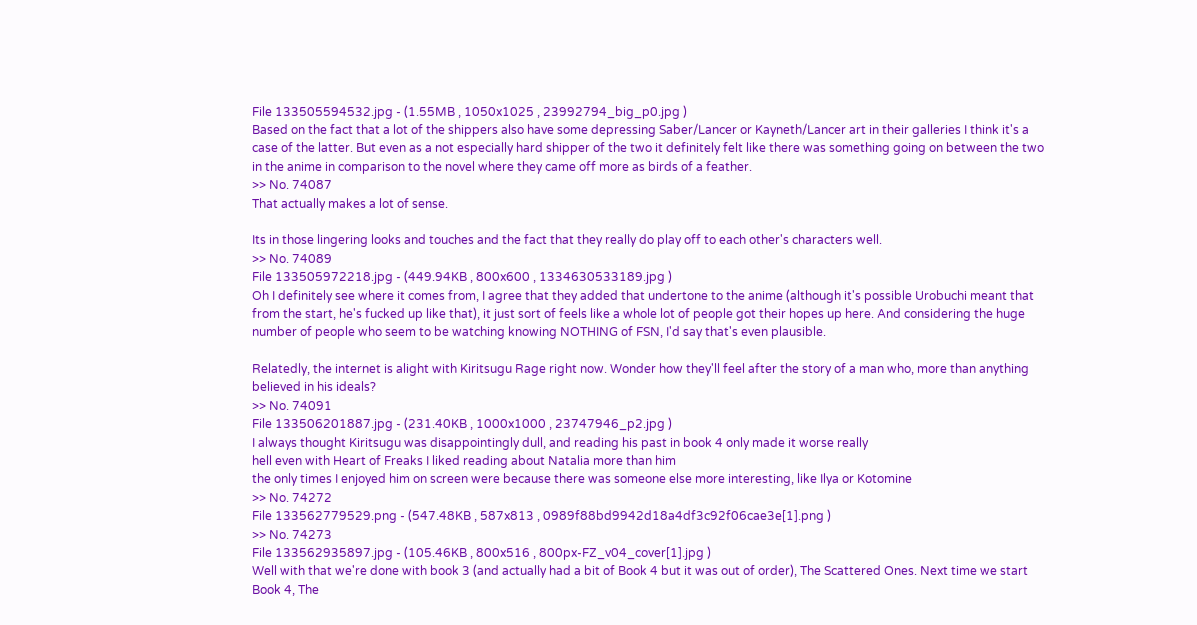File 133505594532.jpg - (1.55MB , 1050x1025 , 23992794_big_p0.jpg )
Based on the fact that a lot of the shippers also have some depressing Saber/Lancer or Kayneth/Lancer art in their galleries I think it's a case of the latter. But even as a not especially hard shipper of the two it definitely felt like there was something going on between the two in the anime in comparison to the novel where they came off more as birds of a feather.
>> No. 74087
That actually makes a lot of sense.

Its in those lingering looks and touches and the fact that they really do play off to each other's characters well.
>> No. 74089
File 133505972218.jpg - (449.94KB , 800x600 , 1334630533189.jpg )
Oh I definitely see where it comes from, I agree that they added that undertone to the anime (although it's possible Urobuchi meant that from the start, he's fucked up like that), it just sort of feels like a whole lot of people got their hopes up here. And considering the huge number of people who seem to be watching knowing NOTHING of FSN, I'd say that's even plausible.

Relatedly, the internet is alight with Kiritsugu Rage right now. Wonder how they'll feel after the story of a man who, more than anything believed in his ideals?
>> No. 74091
File 133506201887.jpg - (231.40KB , 1000x1000 , 23747946_p2.jpg )
I always thought Kiritsugu was disappointingly dull, and reading his past in book 4 only made it worse really
hell even with Heart of Freaks I liked reading about Natalia more than him
the only times I enjoyed him on screen were because there was someone else more interesting, like Ilya or Kotomine
>> No. 74272
File 133562779529.png - (547.48KB , 587x813 , 0989f88bd9942d18a4df3c92f06cae3e[1].png )
>> No. 74273
File 133562935897.jpg - (105.46KB , 800x516 , 800px-FZ_v04_cover[1].jpg )
Well with that we're done with book 3 (and actually had a bit of Book 4 but it was out of order), The Scattered Ones. Next time we start Book 4, The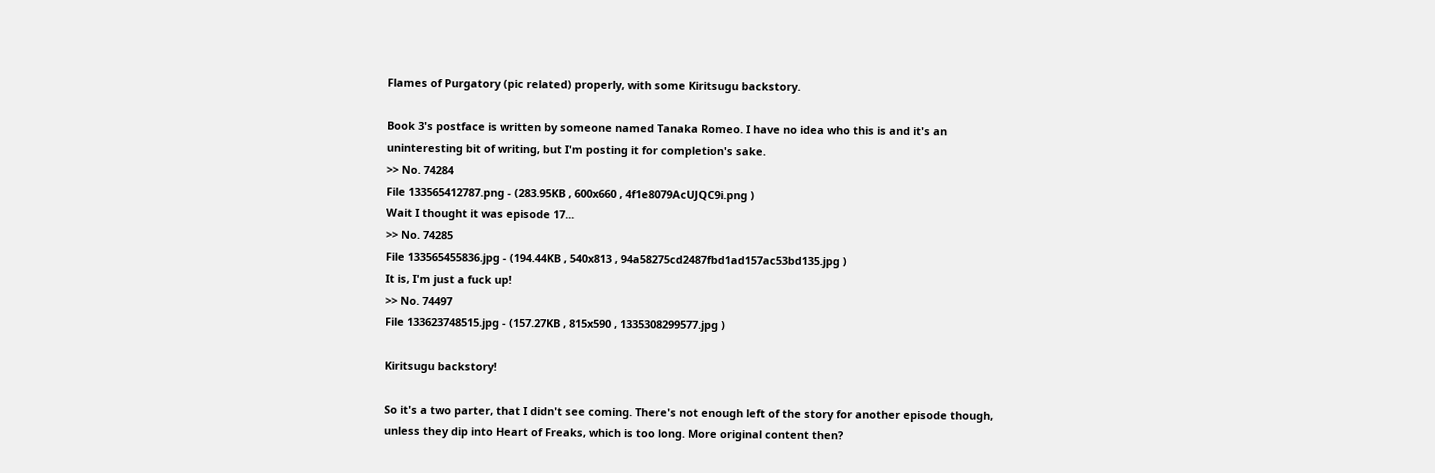Flames of Purgatory (pic related) properly, with some Kiritsugu backstory.

Book 3's postface is written by someone named Tanaka Romeo. I have no idea who this is and it's an uninteresting bit of writing, but I'm posting it for completion's sake.
>> No. 74284
File 133565412787.png - (283.95KB , 600x660 , 4f1e8079AcUJQC9i.png )
Wait I thought it was episode 17...
>> No. 74285
File 133565455836.jpg - (194.44KB , 540x813 , 94a58275cd2487fbd1ad157ac53bd135.jpg )
It is, I'm just a fuck up!
>> No. 74497
File 133623748515.jpg - (157.27KB , 815x590 , 1335308299577.jpg )

Kiritsugu backstory!

So it's a two parter, that I didn't see coming. There's not enough left of the story for another episode though, unless they dip into Heart of Freaks, which is too long. More original content then?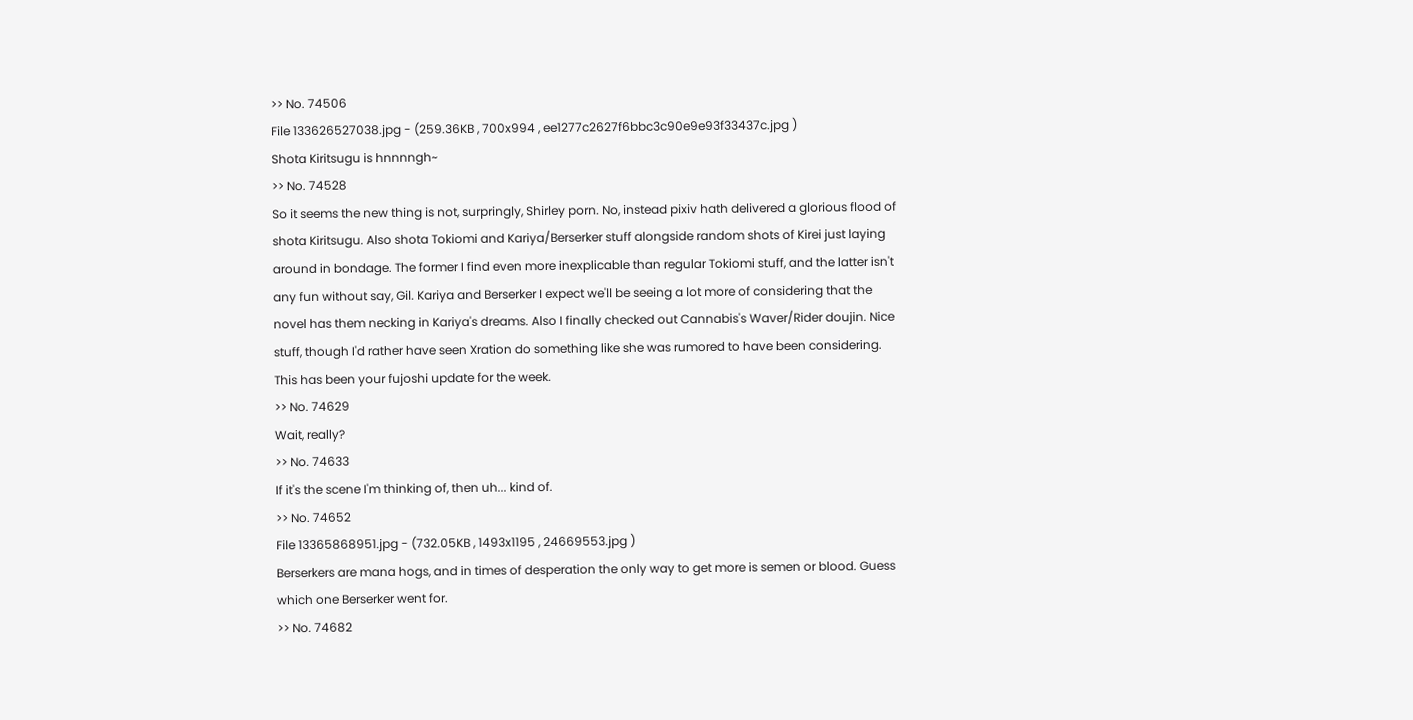>> No. 74506
File 133626527038.jpg - (259.36KB , 700x994 , ee1277c2627f6bbc3c90e9e93f33437c.jpg )
Shota Kiritsugu is hnnnngh~
>> No. 74528
So it seems the new thing is not, surpringly, Shirley porn. No, instead pixiv hath delivered a glorious flood of shota Kiritsugu. Also shota Tokiomi and Kariya/Berserker stuff alongside random shots of Kirei just laying around in bondage. The former I find even more inexplicable than regular Tokiomi stuff, and the latter isn't any fun without say, Gil. Kariya and Berserker I expect we'll be seeing a lot more of considering that the novel has them necking in Kariya's dreams. Also I finally checked out Cannabis's Waver/Rider doujin. Nice stuff, though I'd rather have seen Xration do something like she was rumored to have been considering. This has been your fujoshi update for the week.
>> No. 74629
Wait, really?
>> No. 74633
If it's the scene I'm thinking of, then uh... kind of.
>> No. 74652
File 13365868951.jpg - (732.05KB , 1493x1195 , 24669553.jpg )
Berserkers are mana hogs, and in times of desperation the only way to get more is semen or blood. Guess which one Berserker went for.
>> No. 74682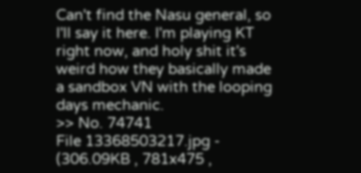Can't find the Nasu general, so I'll say it here. I'm playing KT right now, and holy shit it's weird how they basically made a sandbox VN with the looping days mechanic.
>> No. 74741
File 13368503217.jpg - (306.09KB , 781x475 ,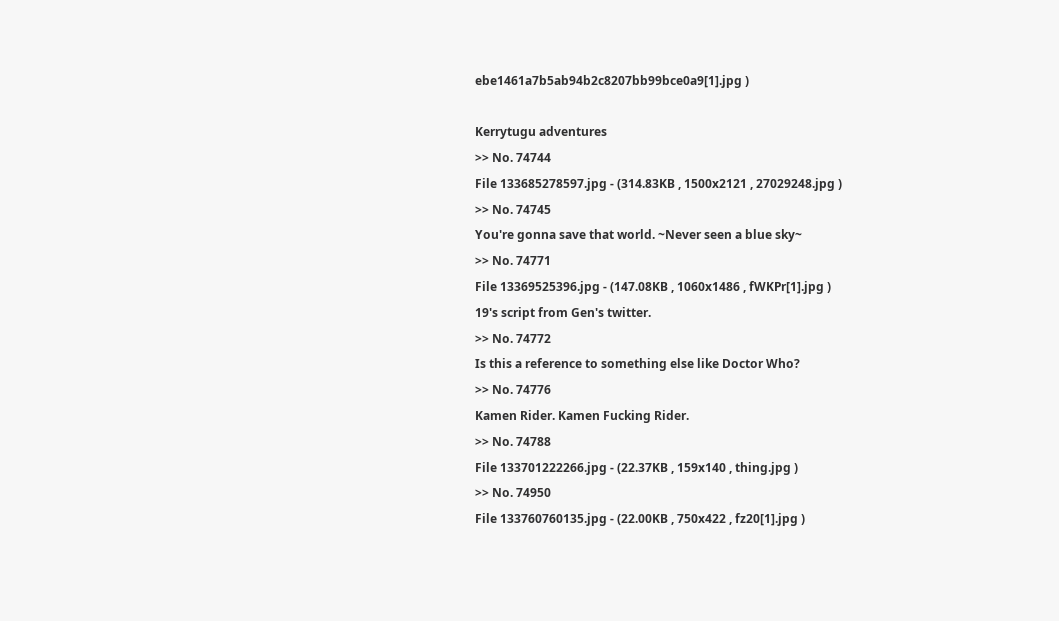ebe1461a7b5ab94b2c8207bb99bce0a9[1].jpg )

Kerrytugu adventures
>> No. 74744
File 133685278597.jpg - (314.83KB , 1500x2121 , 27029248.jpg )
>> No. 74745
You're gonna save that world. ~Never seen a blue sky~
>> No. 74771
File 13369525396.jpg - (147.08KB , 1060x1486 , fWKPr[1].jpg )
19's script from Gen's twitter.
>> No. 74772
Is this a reference to something else like Doctor Who?
>> No. 74776
Kamen Rider. Kamen Fucking Rider.
>> No. 74788
File 133701222266.jpg - (22.37KB , 159x140 , thing.jpg )
>> No. 74950
File 133760760135.jpg - (22.00KB , 750x422 , fz20[1].jpg )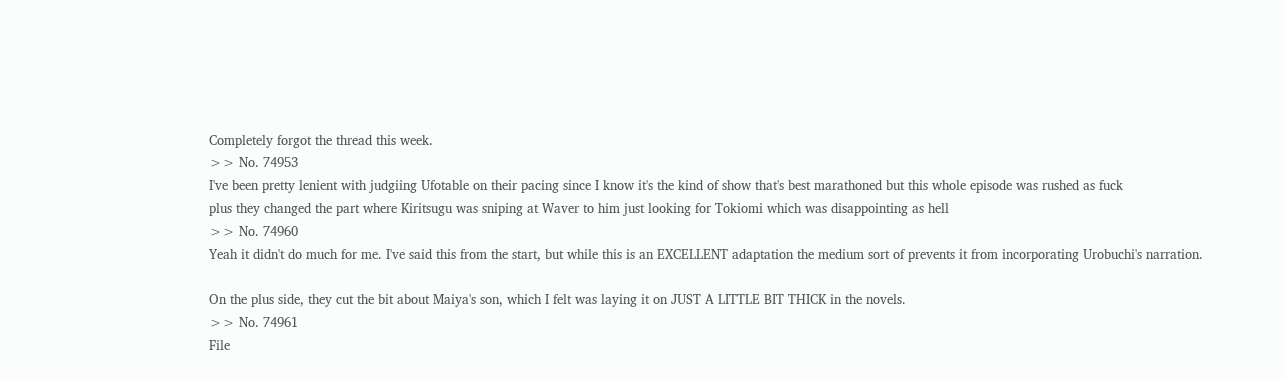Completely forgot the thread this week.
>> No. 74953
I've been pretty lenient with judgiing Ufotable on their pacing since I know it's the kind of show that's best marathoned but this whole episode was rushed as fuck
plus they changed the part where Kiritsugu was sniping at Waver to him just looking for Tokiomi which was disappointing as hell
>> No. 74960
Yeah it didn't do much for me. I've said this from the start, but while this is an EXCELLENT adaptation the medium sort of prevents it from incorporating Urobuchi's narration.

On the plus side, they cut the bit about Maiya's son, which I felt was laying it on JUST A LITTLE BIT THICK in the novels.
>> No. 74961
File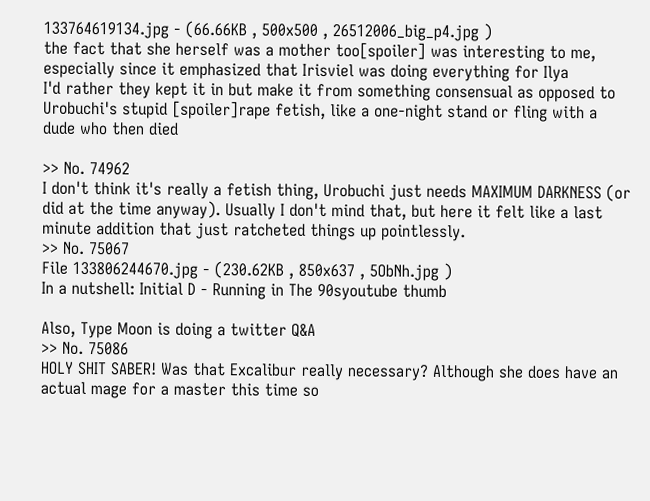133764619134.jpg - (66.66KB , 500x500 , 26512006_big_p4.jpg )
the fact that she herself was a mother too[spoiler] was interesting to me, especially since it emphasized that Irisviel was doing everything for Ilya
I'd rather they kept it in but make it from something consensual as opposed to Urobuchi's stupid [spoiler]rape fetish, like a one-night stand or fling with a dude who then died

>> No. 74962
I don't think it's really a fetish thing, Urobuchi just needs MAXIMUM DARKNESS (or did at the time anyway). Usually I don't mind that, but here it felt like a last minute addition that just ratcheted things up pointlessly.
>> No. 75067
File 133806244670.jpg - (230.62KB , 850x637 , 5ObNh.jpg )
In a nutshell: Initial D - Running in The 90syoutube thumb

Also, Type Moon is doing a twitter Q&A
>> No. 75086
HOLY SHIT SABER! Was that Excalibur really necessary? Although she does have an actual mage for a master this time so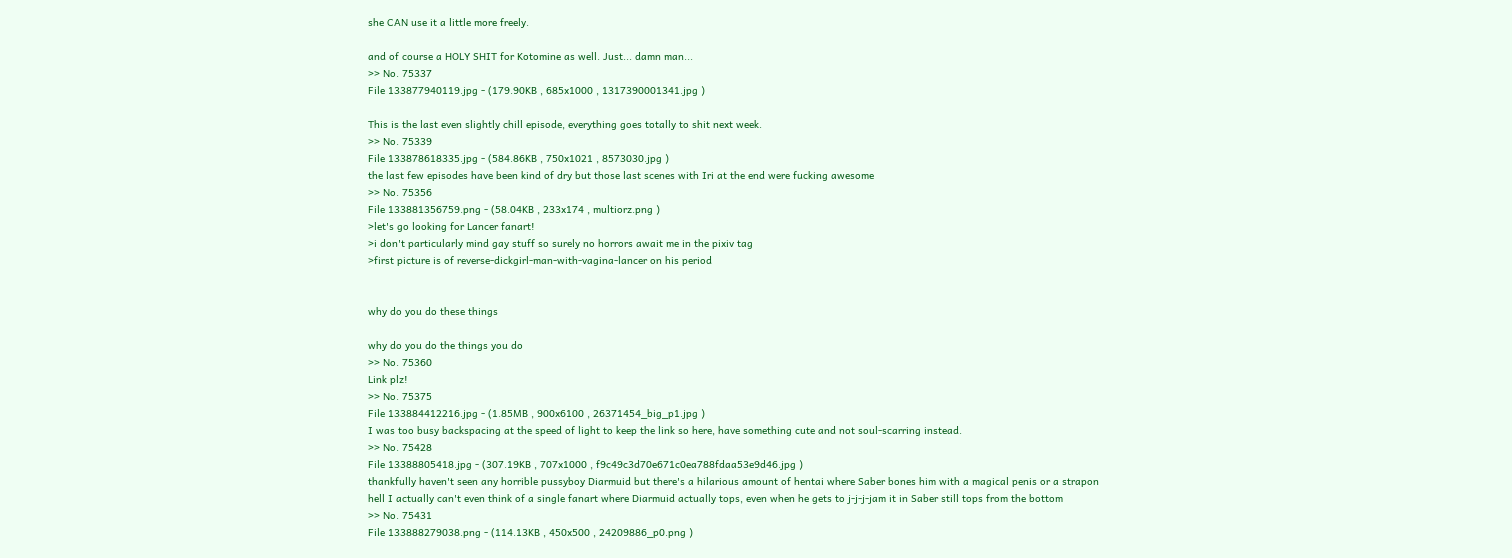she CAN use it a little more freely.

and of course a HOLY SHIT for Kotomine as well. Just... damn man...
>> No. 75337
File 133877940119.jpg - (179.90KB , 685x1000 , 1317390001341.jpg )

This is the last even slightly chill episode, everything goes totally to shit next week.
>> No. 75339
File 133878618335.jpg - (584.86KB , 750x1021 , 8573030.jpg )
the last few episodes have been kind of dry but those last scenes with Iri at the end were fucking awesome
>> No. 75356
File 133881356759.png - (58.04KB , 233x174 , multiorz.png )
>let's go looking for Lancer fanart!
>i don't particularly mind gay stuff so surely no horrors await me in the pixiv tag
>first picture is of reverse-dickgirl-man-with-vagina-lancer on his period


why do you do these things

why do you do the things you do
>> No. 75360
Link plz!
>> No. 75375
File 133884412216.jpg - (1.85MB , 900x6100 , 26371454_big_p1.jpg )
I was too busy backspacing at the speed of light to keep the link so here, have something cute and not soul-scarring instead.
>> No. 75428
File 13388805418.jpg - (307.19KB , 707x1000 , f9c49c3d70e671c0ea788fdaa53e9d46.jpg )
thankfully haven't seen any horrible pussyboy Diarmuid but there's a hilarious amount of hentai where Saber bones him with a magical penis or a strapon
hell I actually can't even think of a single fanart where Diarmuid actually tops, even when he gets to j-j-j-jam it in Saber still tops from the bottom
>> No. 75431
File 133888279038.png - (114.13KB , 450x500 , 24209886_p0.png )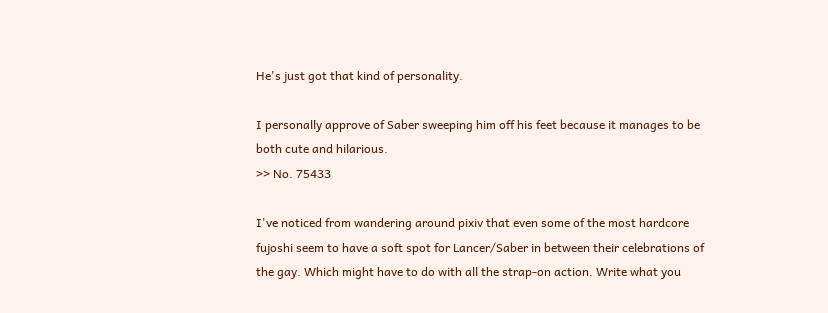He's just got that kind of personality.

I personally approve of Saber sweeping him off his feet because it manages to be both cute and hilarious.
>> No. 75433

I've noticed from wandering around pixiv that even some of the most hardcore fujoshi seem to have a soft spot for Lancer/Saber in between their celebrations of the gay. Which might have to do with all the strap-on action. Write what you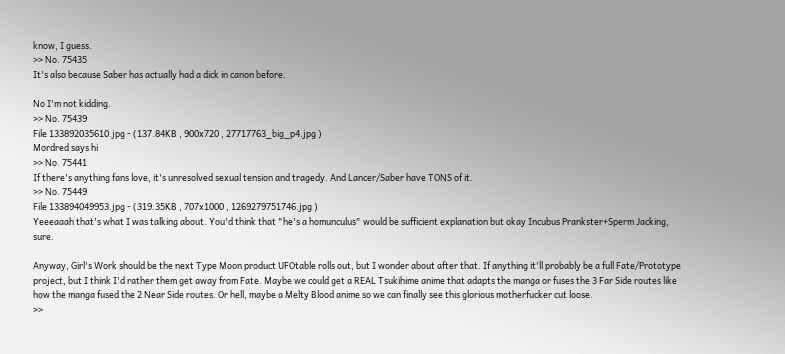know, I guess.
>> No. 75435
It's also because Saber has actually had a dick in canon before.

No I'm not kidding.
>> No. 75439
File 133892035610.jpg - (137.84KB , 900x720 , 27717763_big_p4.jpg )
Mordred says hi
>> No. 75441
If there's anything fans love, it's unresolved sexual tension and tragedy. And Lancer/Saber have TONS of it.
>> No. 75449
File 133894049953.jpg - (319.35KB , 707x1000 , 1269279751746.jpg )
Yeeeaaah that's what I was talking about. You'd think that "he's a homunculus" would be sufficient explanation but okay Incubus Prankster+Sperm Jacking, sure.

Anyway, Girl's Work should be the next Type Moon product UFOtable rolls out, but I wonder about after that. If anything it'll probably be a full Fate/Prototype project, but I think I'd rather them get away from Fate. Maybe we could get a REAL Tsukihime anime that adapts the manga or fuses the 3 Far Side routes like how the manga fused the 2 Near Side routes. Or hell, maybe a Melty Blood anime so we can finally see this glorious motherfucker cut loose.
>>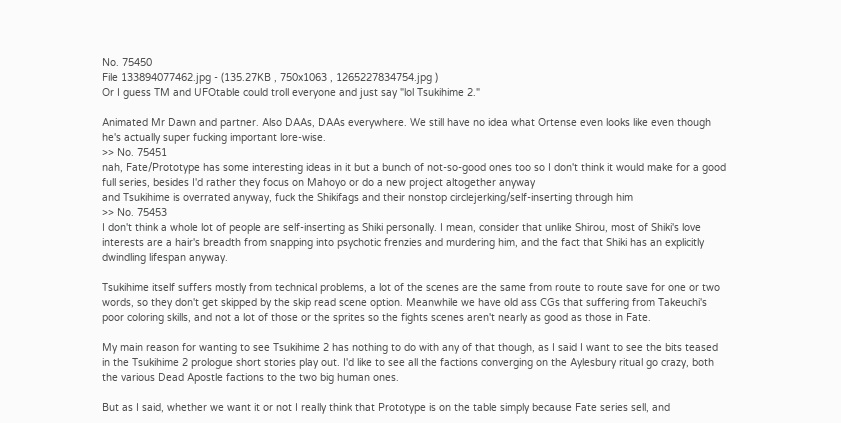No. 75450
File 133894077462.jpg - (135.27KB , 750x1063 , 1265227834754.jpg )
Or I guess TM and UFOtable could troll everyone and just say "lol Tsukihime 2."

Animated Mr Dawn and partner. Also DAAs, DAAs everywhere. We still have no idea what Ortense even looks like even though he's actually super fucking important lore-wise.
>> No. 75451
nah, Fate/Prototype has some interesting ideas in it but a bunch of not-so-good ones too so I don't think it would make for a good full series, besides I'd rather they focus on Mahoyo or do a new project altogether anyway
and Tsukihime is overrated anyway, fuck the Shikifags and their nonstop circlejerking/self-inserting through him
>> No. 75453
I don't think a whole lot of people are self-inserting as Shiki personally. I mean, consider that unlike Shirou, most of Shiki's love interests are a hair's breadth from snapping into psychotic frenzies and murdering him, and the fact that Shiki has an explicitly dwindling lifespan anyway.

Tsukihime itself suffers mostly from technical problems, a lot of the scenes are the same from route to route save for one or two words, so they don't get skipped by the skip read scene option. Meanwhile we have old ass CGs that suffering from Takeuchi's poor coloring skills, and not a lot of those or the sprites so the fights scenes aren't nearly as good as those in Fate.

My main reason for wanting to see Tsukihime 2 has nothing to do with any of that though, as I said I want to see the bits teased in the Tsukihime 2 prologue short stories play out. I'd like to see all the factions converging on the Aylesbury ritual go crazy, both the various Dead Apostle factions to the two big human ones.

But as I said, whether we want it or not I really think that Prototype is on the table simply because Fate series sell, and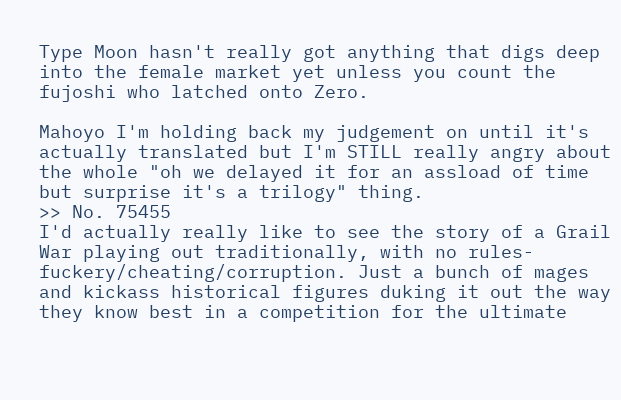Type Moon hasn't really got anything that digs deep into the female market yet unless you count the fujoshi who latched onto Zero.

Mahoyo I'm holding back my judgement on until it's actually translated but I'm STILL really angry about the whole "oh we delayed it for an assload of time but surprise it's a trilogy" thing.
>> No. 75455
I'd actually really like to see the story of a Grail War playing out traditionally, with no rules-fuckery/cheating/corruption. Just a bunch of mages and kickass historical figures duking it out the way they know best in a competition for the ultimate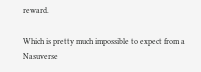reward.

Which is pretty much impossible to expect from a Nasuverse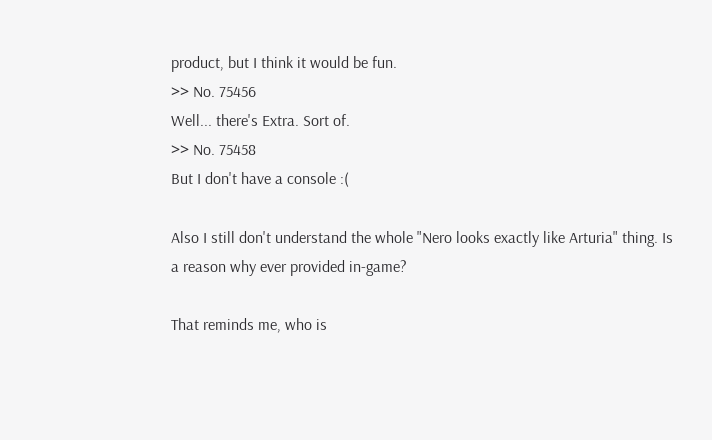product, but I think it would be fun.
>> No. 75456
Well... there's Extra. Sort of.
>> No. 75458
But I don't have a console :(

Also I still don't understand the whole "Nero looks exactly like Arturia" thing. Is a reason why ever provided in-game?

That reminds me, who is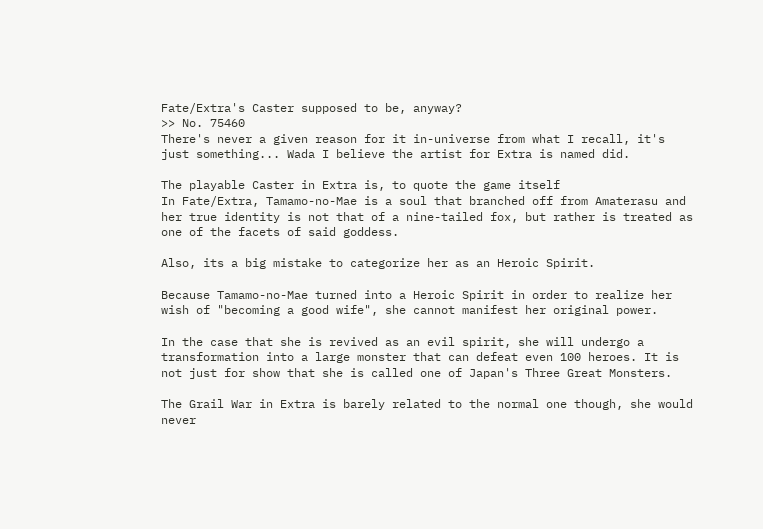Fate/Extra's Caster supposed to be, anyway?
>> No. 75460
There's never a given reason for it in-universe from what I recall, it's just something... Wada I believe the artist for Extra is named did.

The playable Caster in Extra is, to quote the game itself
In Fate/Extra, Tamamo-no-Mae is a soul that branched off from Amaterasu and her true identity is not that of a nine-tailed fox, but rather is treated as one of the facets of said goddess.

Also, its a big mistake to categorize her as an Heroic Spirit.

Because Tamamo-no-Mae turned into a Heroic Spirit in order to realize her wish of "becoming a good wife", she cannot manifest her original power.

In the case that she is revived as an evil spirit, she will undergo a transformation into a large monster that can defeat even 100 heroes. It is not just for show that she is called one of Japan's Three Great Monsters.

The Grail War in Extra is barely related to the normal one though, she would never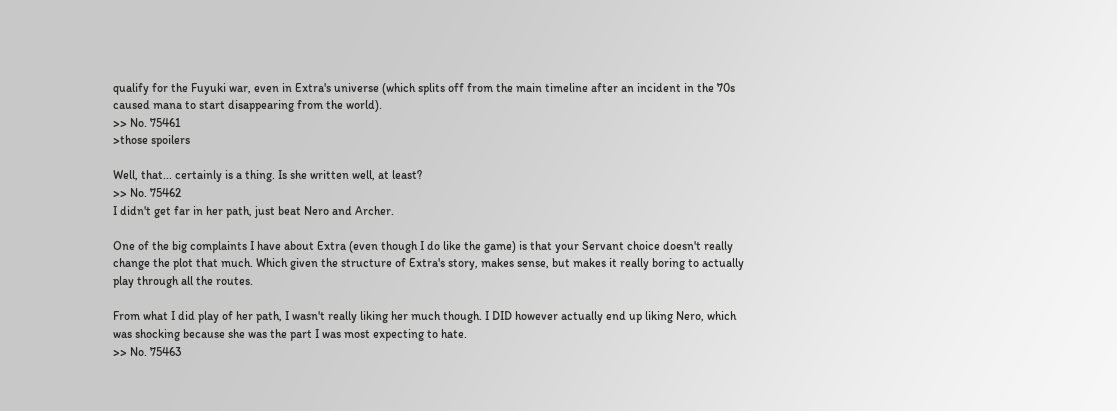qualify for the Fuyuki war, even in Extra's universe (which splits off from the main timeline after an incident in the 70s caused mana to start disappearing from the world).
>> No. 75461
>those spoilers

Well, that... certainly is a thing. Is she written well, at least?
>> No. 75462
I didn't get far in her path, just beat Nero and Archer.

One of the big complaints I have about Extra (even though I do like the game) is that your Servant choice doesn't really change the plot that much. Which given the structure of Extra's story, makes sense, but makes it really boring to actually play through all the routes.

From what I did play of her path, I wasn't really liking her much though. I DID however actually end up liking Nero, which was shocking because she was the part I was most expecting to hate.
>> No. 75463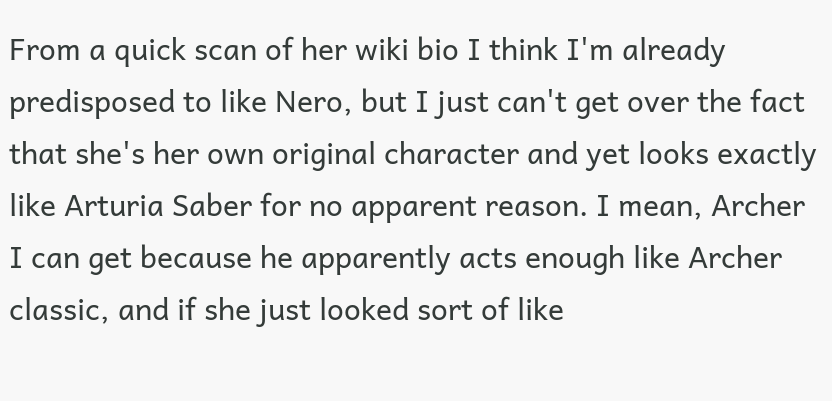From a quick scan of her wiki bio I think I'm already predisposed to like Nero, but I just can't get over the fact that she's her own original character and yet looks exactly like Arturia Saber for no apparent reason. I mean, Archer I can get because he apparently acts enough like Archer classic, and if she just looked sort of like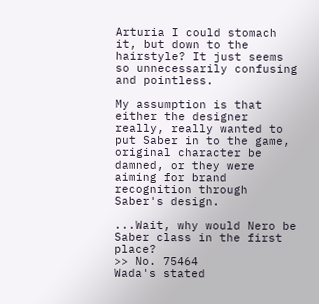Arturia I could stomach it, but down to the hairstyle? It just seems so unnecessarily confusing and pointless.

My assumption is that either the designer really, really wanted to put Saber in to the game, original character be damned, or they were aiming for brand recognition through Saber's design.

...Wait, why would Nero be Saber class in the first place?
>> No. 75464
Wada's stated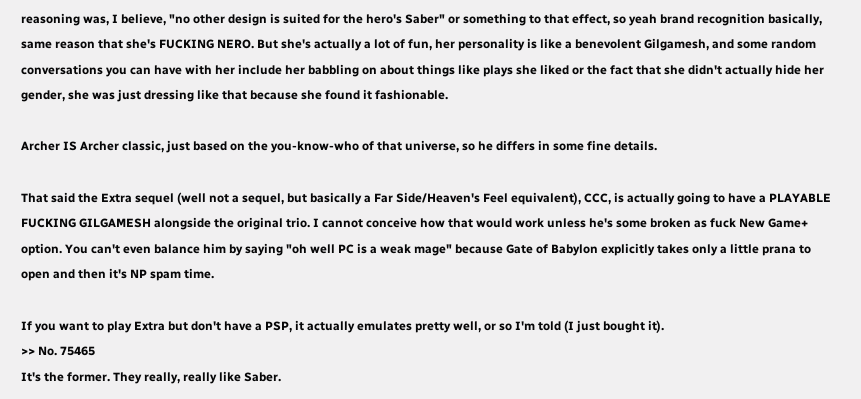reasoning was, I believe, "no other design is suited for the hero's Saber" or something to that effect, so yeah brand recognition basically, same reason that she's FUCKING NERO. But she's actually a lot of fun, her personality is like a benevolent Gilgamesh, and some random conversations you can have with her include her babbling on about things like plays she liked or the fact that she didn't actually hide her gender, she was just dressing like that because she found it fashionable.

Archer IS Archer classic, just based on the you-know-who of that universe, so he differs in some fine details.

That said the Extra sequel (well not a sequel, but basically a Far Side/Heaven's Feel equivalent), CCC, is actually going to have a PLAYABLE FUCKING GILGAMESH alongside the original trio. I cannot conceive how that would work unless he's some broken as fuck New Game+ option. You can't even balance him by saying "oh well PC is a weak mage" because Gate of Babylon explicitly takes only a little prana to open and then it's NP spam time.

If you want to play Extra but don't have a PSP, it actually emulates pretty well, or so I'm told (I just bought it).
>> No. 75465
It's the former. They really, really like Saber.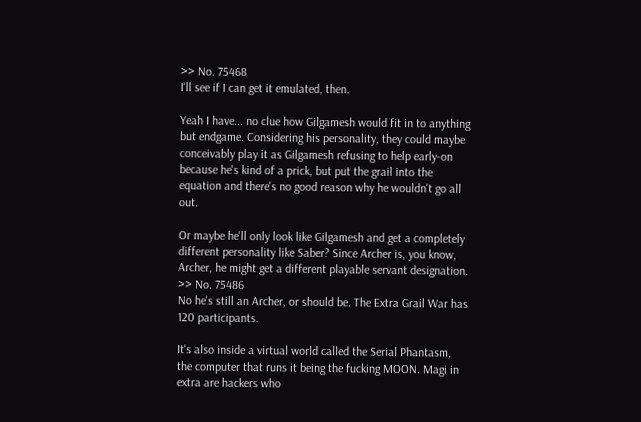>> No. 75468
I'll see if I can get it emulated, then.

Yeah I have... no clue how Gilgamesh would fit in to anything but endgame. Considering his personality, they could maybe conceivably play it as Gilgamesh refusing to help early-on because he's kind of a prick, but put the grail into the equation and there's no good reason why he wouldn't go all out.

Or maybe he'll only look like Gilgamesh and get a completely different personality like Saber? Since Archer is, you know, Archer, he might get a different playable servant designation.
>> No. 75486
No he's still an Archer, or should be. The Extra Grail War has 120 participants.

It's also inside a virtual world called the Serial Phantasm, the computer that runs it being the fucking MOON. Magi in extra are hackers who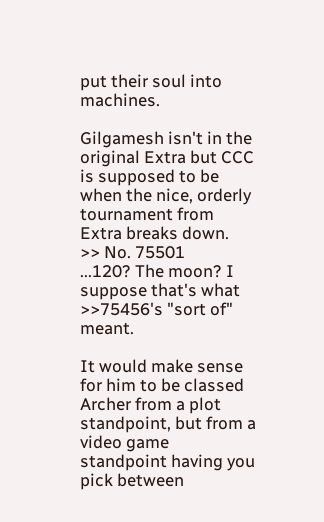put their soul into machines.

Gilgamesh isn't in the original Extra but CCC is supposed to be when the nice, orderly tournament from Extra breaks down.
>> No. 75501
...120? The moon? I suppose that's what >>75456's "sort of" meant.

It would make sense for him to be classed Archer from a plot standpoint, but from a video game standpoint having you pick between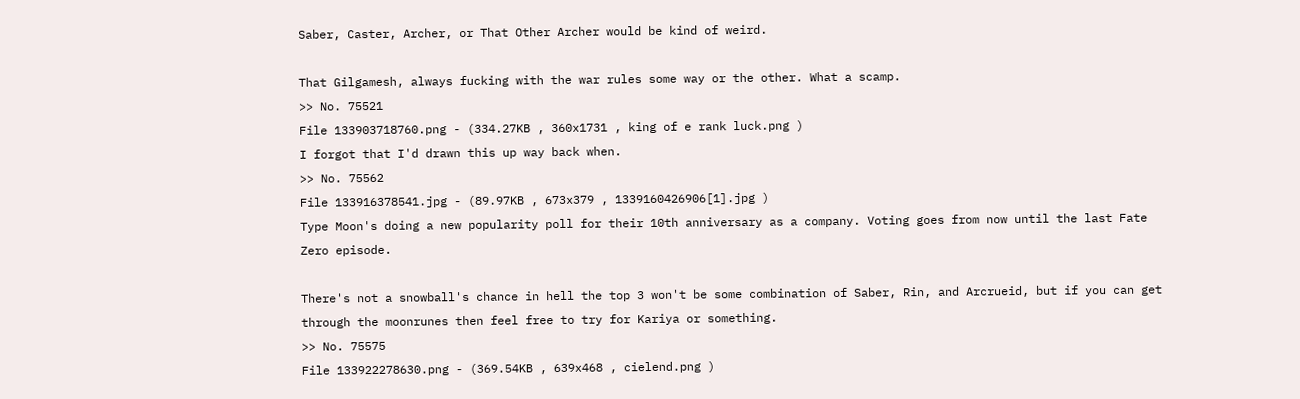Saber, Caster, Archer, or That Other Archer would be kind of weird.

That Gilgamesh, always fucking with the war rules some way or the other. What a scamp.
>> No. 75521
File 133903718760.png - (334.27KB , 360x1731 , king of e rank luck.png )
I forgot that I'd drawn this up way back when.
>> No. 75562
File 133916378541.jpg - (89.97KB , 673x379 , 1339160426906[1].jpg )
Type Moon's doing a new popularity poll for their 10th anniversary as a company. Voting goes from now until the last Fate Zero episode.

There's not a snowball's chance in hell the top 3 won't be some combination of Saber, Rin, and Arcrueid, but if you can get through the moonrunes then feel free to try for Kariya or something.
>> No. 75575
File 133922278630.png - (369.54KB , 639x468 , cielend.png )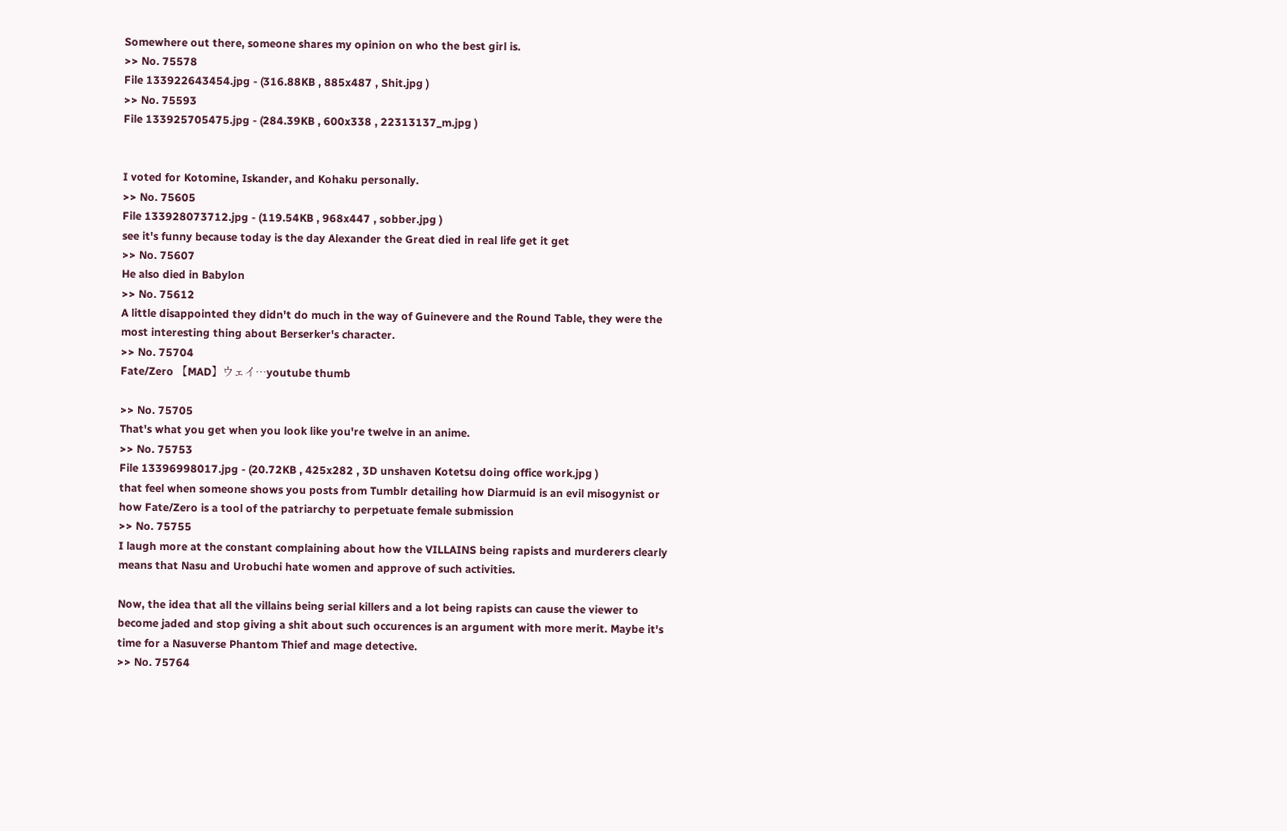Somewhere out there, someone shares my opinion on who the best girl is.
>> No. 75578
File 133922643454.jpg - (316.88KB , 885x487 , Shit.jpg )
>> No. 75593
File 133925705475.jpg - (284.39KB , 600x338 , 22313137_m.jpg )


I voted for Kotomine, Iskander, and Kohaku personally.
>> No. 75605
File 133928073712.jpg - (119.54KB , 968x447 , sobber.jpg )
see it's funny because today is the day Alexander the Great died in real life get it get
>> No. 75607
He also died in Babylon
>> No. 75612
A little disappointed they didn't do much in the way of Guinevere and the Round Table, they were the most interesting thing about Berserker's character.
>> No. 75704
Fate/Zero 【MAD】ウェイ…youtube thumb

>> No. 75705
That's what you get when you look like you're twelve in an anime.
>> No. 75753
File 13396998017.jpg - (20.72KB , 425x282 , 3D unshaven Kotetsu doing office work.jpg )
that feel when someone shows you posts from Tumblr detailing how Diarmuid is an evil misogynist or how Fate/Zero is a tool of the patriarchy to perpetuate female submission
>> No. 75755
I laugh more at the constant complaining about how the VILLAINS being rapists and murderers clearly means that Nasu and Urobuchi hate women and approve of such activities.

Now, the idea that all the villains being serial killers and a lot being rapists can cause the viewer to become jaded and stop giving a shit about such occurences is an argument with more merit. Maybe it's time for a Nasuverse Phantom Thief and mage detective.
>> No. 75764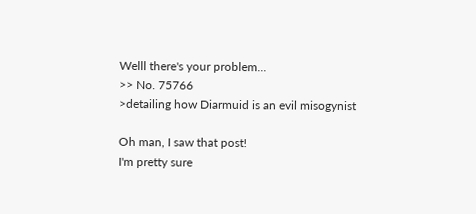Welll there's your problem...
>> No. 75766
>detailing how Diarmuid is an evil misogynist

Oh man, I saw that post!
I'm pretty sure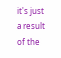it's just a result of the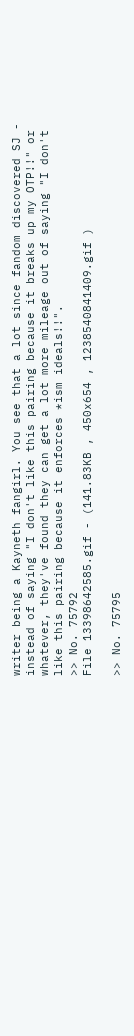writer being a Kayneth fangirl. You see that a lot since fandom discovered SJ - instead of saying "I don't like this pairing because it breaks up my OTP!!" or whatever, they've found they can get a lot more mileage out of saying "I don't like this pairing because it enforces *ism ideals!!".
>> No. 75792
File 13398642585.gif - (141.83KB , 450x654 , 1238540841409.gif )

>> No. 75795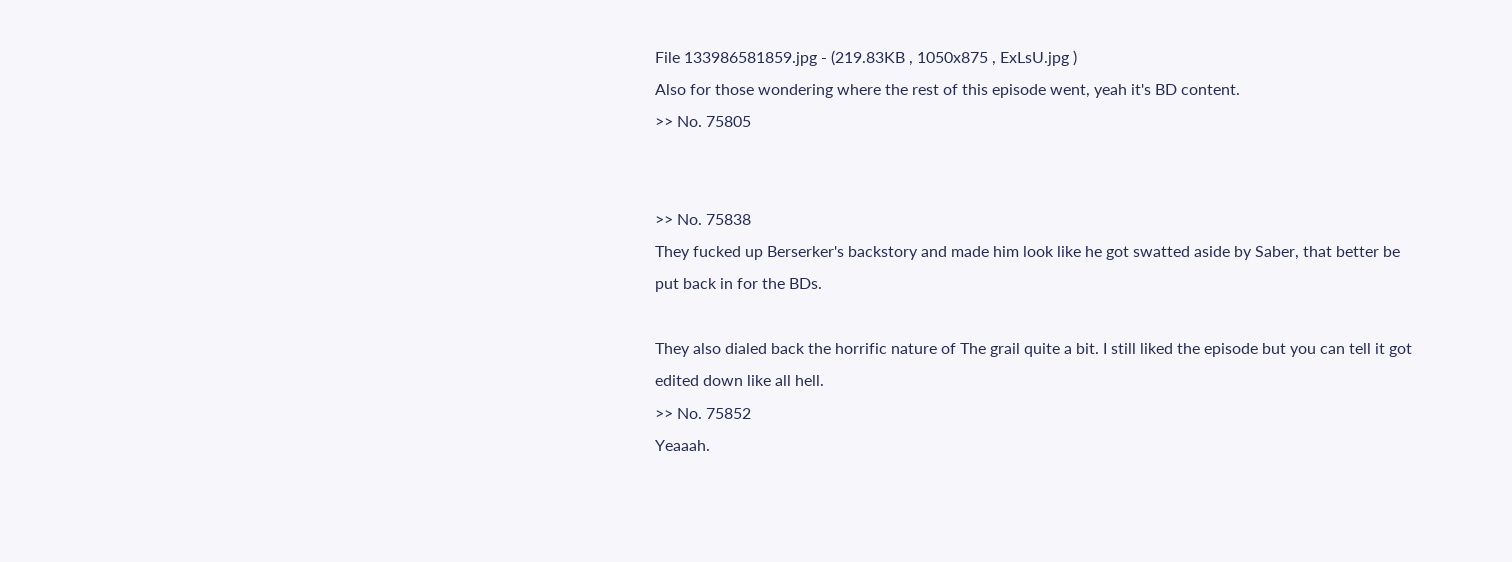File 133986581859.jpg - (219.83KB , 1050x875 , ExLsU.jpg )
Also for those wondering where the rest of this episode went, yeah it's BD content.
>> No. 75805


>> No. 75838
They fucked up Berserker's backstory and made him look like he got swatted aside by Saber, that better be put back in for the BDs.

They also dialed back the horrific nature of The grail quite a bit. I still liked the episode but you can tell it got edited down like all hell.
>> No. 75852
Yeaaah.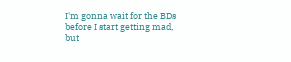I'm gonna wait for the BDs before I start getting mad, but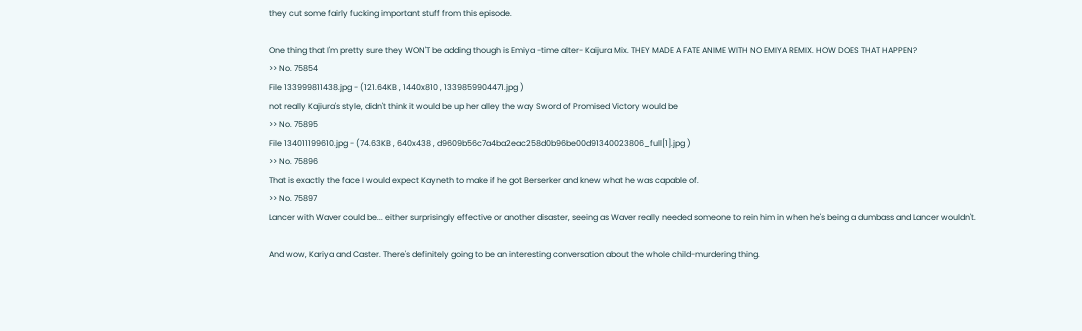they cut some fairly fucking important stuff from this episode.

One thing that I'm pretty sure they WON'T be adding though is Emiya -time alter- Kaijura Mix. THEY MADE A FATE ANIME WITH NO EMIYA REMIX. HOW DOES THAT HAPPEN?
>> No. 75854
File 133999811438.jpg - (121.64KB , 1440x810 , 1339859904471.jpg )
not really Kajiura's style, didn't think it would be up her alley the way Sword of Promised Victory would be
>> No. 75895
File 134011199610.jpg - (74.63KB , 640x438 , d9609b56c7a4ba2eac258d0b96be00d91340023806_full[1].jpg )
>> No. 75896
That is exactly the face I would expect Kayneth to make if he got Berserker and knew what he was capable of.
>> No. 75897
Lancer with Waver could be... either surprisingly effective or another disaster, seeing as Waver really needed someone to rein him in when he's being a dumbass and Lancer wouldn't.

And wow, Kariya and Caster. There's definitely going to be an interesting conversation about the whole child-murdering thing.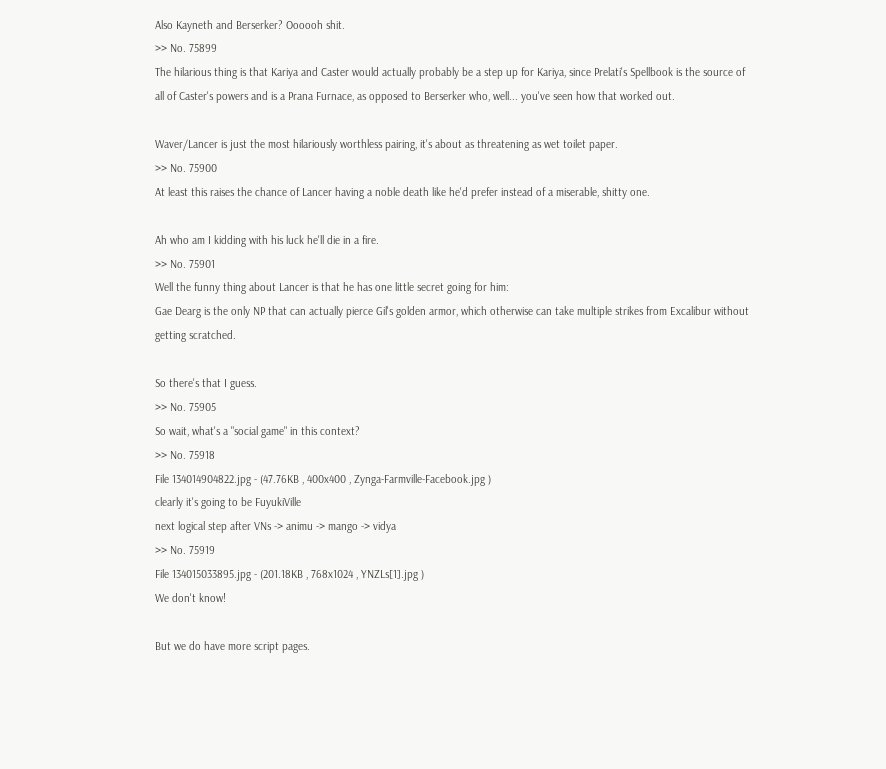Also Kayneth and Berserker? Oooooh shit.
>> No. 75899
The hilarious thing is that Kariya and Caster would actually probably be a step up for Kariya, since Prelati's Spellbook is the source of all of Caster's powers and is a Prana Furnace, as opposed to Berserker who, well... you've seen how that worked out.

Waver/Lancer is just the most hilariously worthless pairing, it's about as threatening as wet toilet paper.
>> No. 75900
At least this raises the chance of Lancer having a noble death like he'd prefer instead of a miserable, shitty one.

Ah who am I kidding with his luck he'll die in a fire.
>> No. 75901
Well the funny thing about Lancer is that he has one little secret going for him:
Gae Dearg is the only NP that can actually pierce Gil's golden armor, which otherwise can take multiple strikes from Excalibur without getting scratched.

So there's that I guess.
>> No. 75905
So wait, what's a "social game" in this context?
>> No. 75918
File 134014904822.jpg - (47.76KB , 400x400 , Zynga-Farmville-Facebook.jpg )
clearly it's going to be FuyukiVille
next logical step after VNs -> animu -> mango -> vidya
>> No. 75919
File 134015033895.jpg - (201.18KB , 768x1024 , YNZLs[1].jpg )
We don't know!

But we do have more script pages.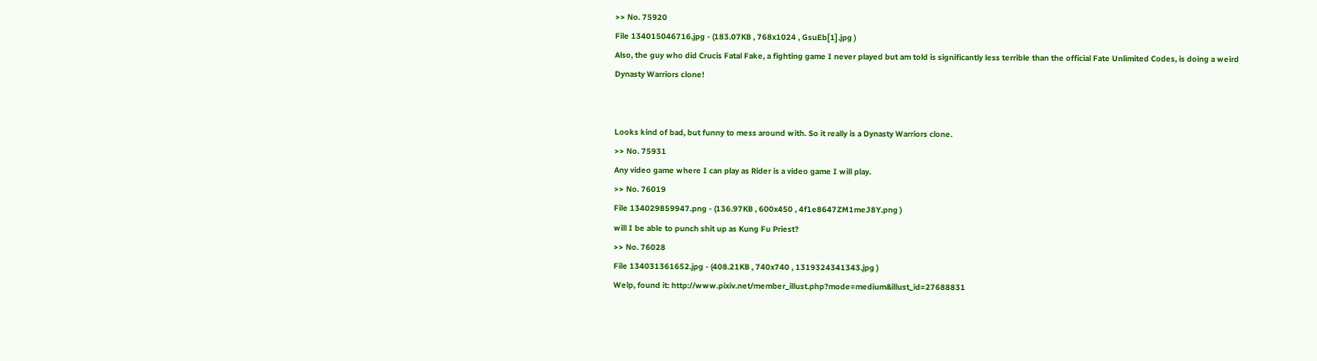>> No. 75920
File 134015046716.jpg - (183.07KB , 768x1024 , GsuEb[1].jpg )
Also, the guy who did Crucis Fatal Fake, a fighting game I never played but am told is significantly less terrible than the official Fate Unlimited Codes, is doing a weird Dynasty Warriors clone!


Looks kind of bad, but funny to mess around with. So it really is a Dynasty Warriors clone.
>> No. 75931
Any video game where I can play as Rider is a video game I will play.
>> No. 76019
File 134029859947.png - (136.97KB , 600x450 , 4f1e8647ZM1meJ8Y.png )
will I be able to punch shit up as Kung Fu Priest?
>> No. 76028
File 134031361652.jpg - (408.21KB , 740x740 , 1319324341343.jpg )
Welp, found it: http://www.pixiv.net/member_illust.php?mode=medium&illust_id=27688831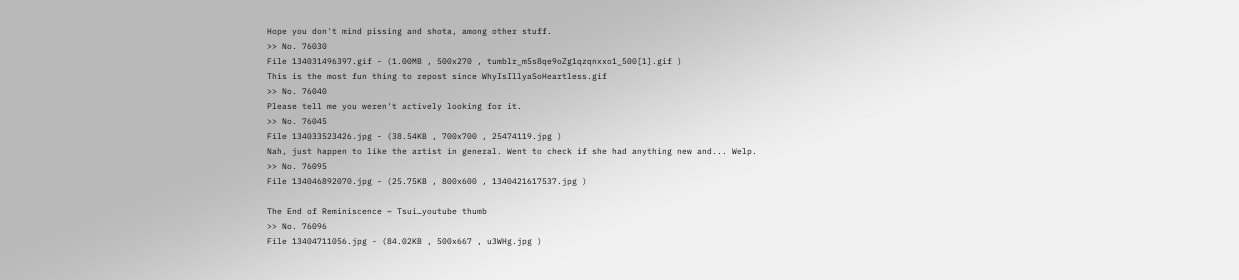Hope you don't mind pissing and shota, among other stuff.
>> No. 76030
File 134031496397.gif - (1.00MB , 500x270 , tumblr_m5s8qe9oZg1qzqnxxo1_500[1].gif )
This is the most fun thing to repost since WhyIsIllyaSoHeartless.gif
>> No. 76040
Please tell me you weren't actively looking for it.
>> No. 76045
File 134033523426.jpg - (38.54KB , 700x700 , 25474119.jpg )
Nah, just happen to like the artist in general. Went to check if she had anything new and... Welp.
>> No. 76095
File 134046892070.jpg - (25.75KB , 800x600 , 1340421617537.jpg )

The End of Reminiscence ~ Tsui…youtube thumb
>> No. 76096
File 13404711056.jpg - (84.02KB , 500x667 , u3WHg.jpg )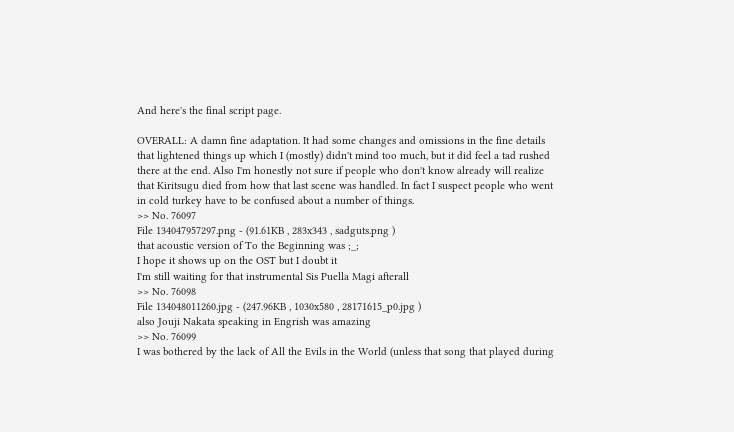And here's the final script page.

OVERALL: A damn fine adaptation. It had some changes and omissions in the fine details that lightened things up which I (mostly) didn't mind too much, but it did feel a tad rushed there at the end. Also I'm honestly not sure if people who don't know already will realize that Kiritsugu died from how that last scene was handled. In fact I suspect people who went in cold turkey have to be confused about a number of things.
>> No. 76097
File 134047957297.png - (91.61KB , 283x343 , sadguts.png )
that acoustic version of To the Beginning was ;_;
I hope it shows up on the OST but I doubt it
I'm still waiting for that instrumental Sis Puella Magi afterall
>> No. 76098
File 134048011260.jpg - (247.96KB , 1030x580 , 28171615_p0.jpg )
also Jouji Nakata speaking in Engrish was amazing
>> No. 76099
I was bothered by the lack of All the Evils in the World (unless that song that played during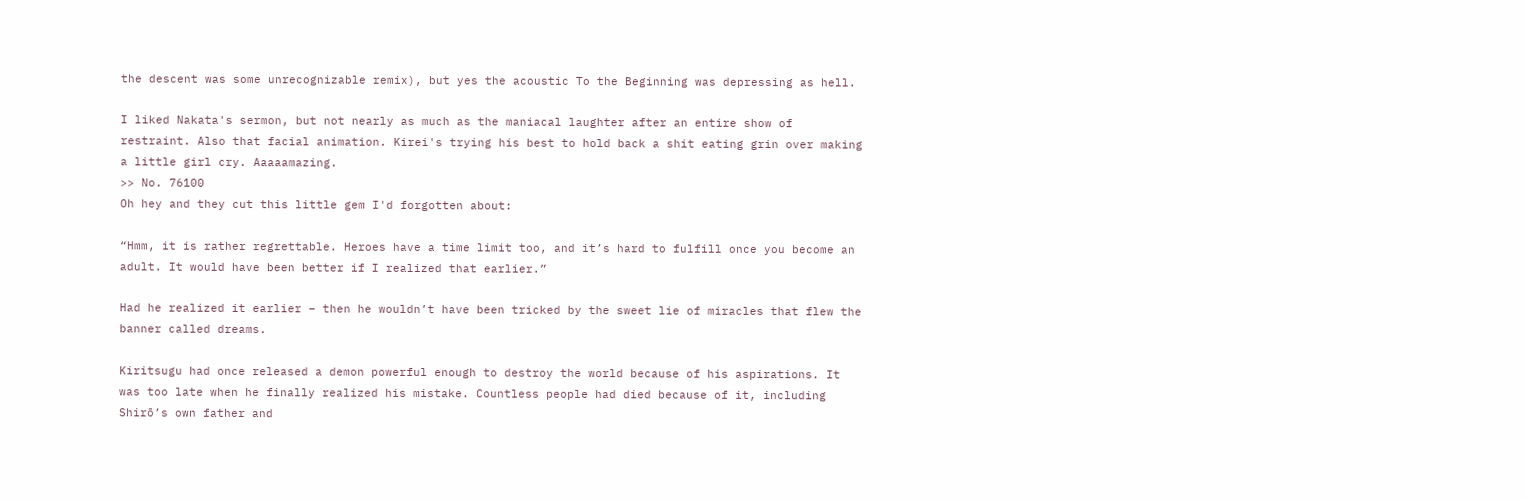the descent was some unrecognizable remix), but yes the acoustic To the Beginning was depressing as hell.

I liked Nakata's sermon, but not nearly as much as the maniacal laughter after an entire show of restraint. Also that facial animation. Kirei's trying his best to hold back a shit eating grin over making a little girl cry. Aaaaamazing.
>> No. 76100
Oh hey and they cut this little gem I'd forgotten about:

“Hmm, it is rather regrettable. Heroes have a time limit too, and it’s hard to fulfill once you become an adult. It would have been better if I realized that earlier.”

Had he realized it earlier – then he wouldn’t have been tricked by the sweet lie of miracles that flew the banner called dreams.

Kiritsugu had once released a demon powerful enough to destroy the world because of his aspirations. It was too late when he finally realized his mistake. Countless people had died because of it, including Shirō’s own father and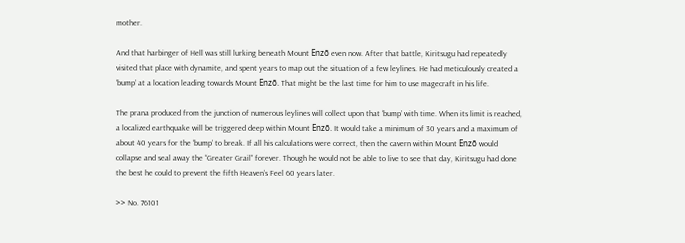mother.

And that harbinger of Hell was still lurking beneath Mount Enzō even now. After that battle, Kiritsugu had repeatedly visited that place with dynamite, and spent years to map out the situation of a few leylines. He had meticulously created a ‘bump’ at a location leading towards Mount Enzō. That might be the last time for him to use magecraft in his life.

The prana produced from the junction of numerous leylines will collect upon that ‘bump’ with time. When its limit is reached, a localized earthquake will be triggered deep within Mount Enzō. It would take a minimum of 30 years and a maximum of about 40 years for the ‘bump’ to break. If all his calculations were correct, then the cavern within Mount Enzō would collapse and seal away the “Greater Grail” forever. Though he would not be able to live to see that day, Kiritsugu had done the best he could to prevent the fifth Heaven’s Feel 60 years later.

>> No. 76101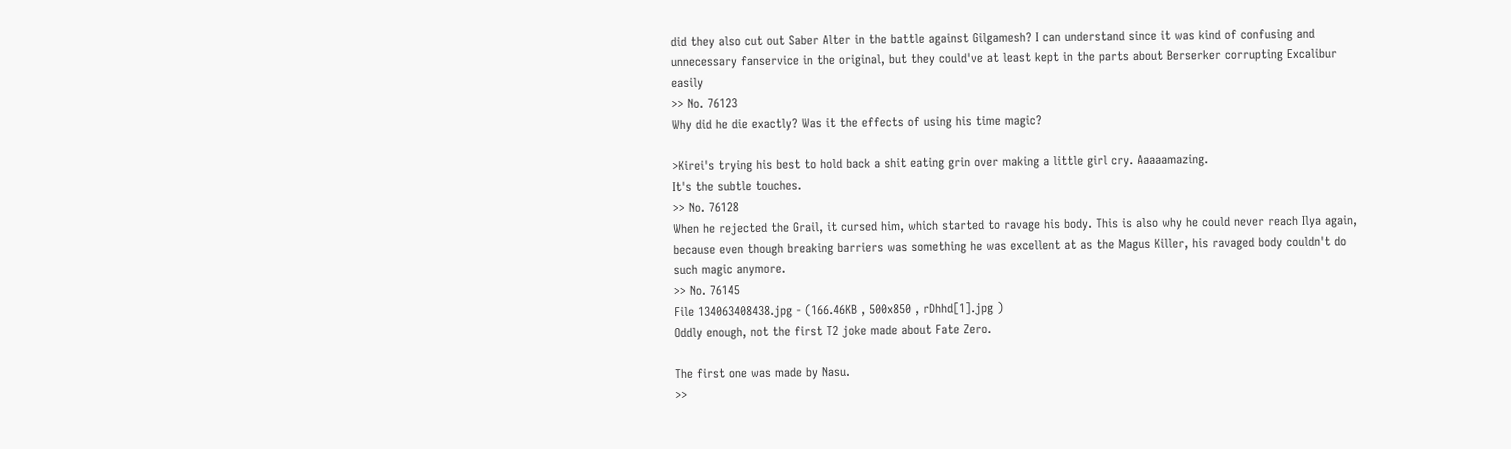did they also cut out Saber Alter in the battle against Gilgamesh? I can understand since it was kind of confusing and unnecessary fanservice in the original, but they could've at least kept in the parts about Berserker corrupting Excalibur easily
>> No. 76123
Why did he die exactly? Was it the effects of using his time magic?

>Kirei's trying his best to hold back a shit eating grin over making a little girl cry. Aaaaamazing.
It's the subtle touches.
>> No. 76128
When he rejected the Grail, it cursed him, which started to ravage his body. This is also why he could never reach Ilya again, because even though breaking barriers was something he was excellent at as the Magus Killer, his ravaged body couldn't do such magic anymore.
>> No. 76145
File 134063408438.jpg - (166.46KB , 500x850 , rDhhd[1].jpg )
Oddly enough, not the first T2 joke made about Fate Zero.

The first one was made by Nasu.
>>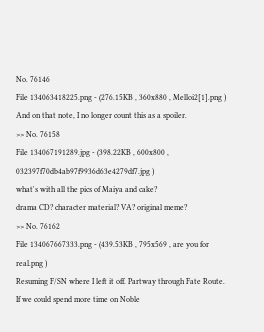No. 76146
File 134063418225.png - (276.15KB , 360x880 , Melloi2[1].png )
And on that note, I no longer count this as a spoiler.
>> No. 76158
File 134067191289.jpg - (398.22KB , 600x800 , 032397f70db4ab97f9936d63e4279df7.jpg )
what's with all the pics of Maiya and cake?
drama CD? character material? VA? original meme?
>> No. 76162
File 134067667333.png - (439.53KB , 795x569 , are you for real.png )
Resuming F/SN where I left it off. Partway through Fate Route. If we could spend more time on Noble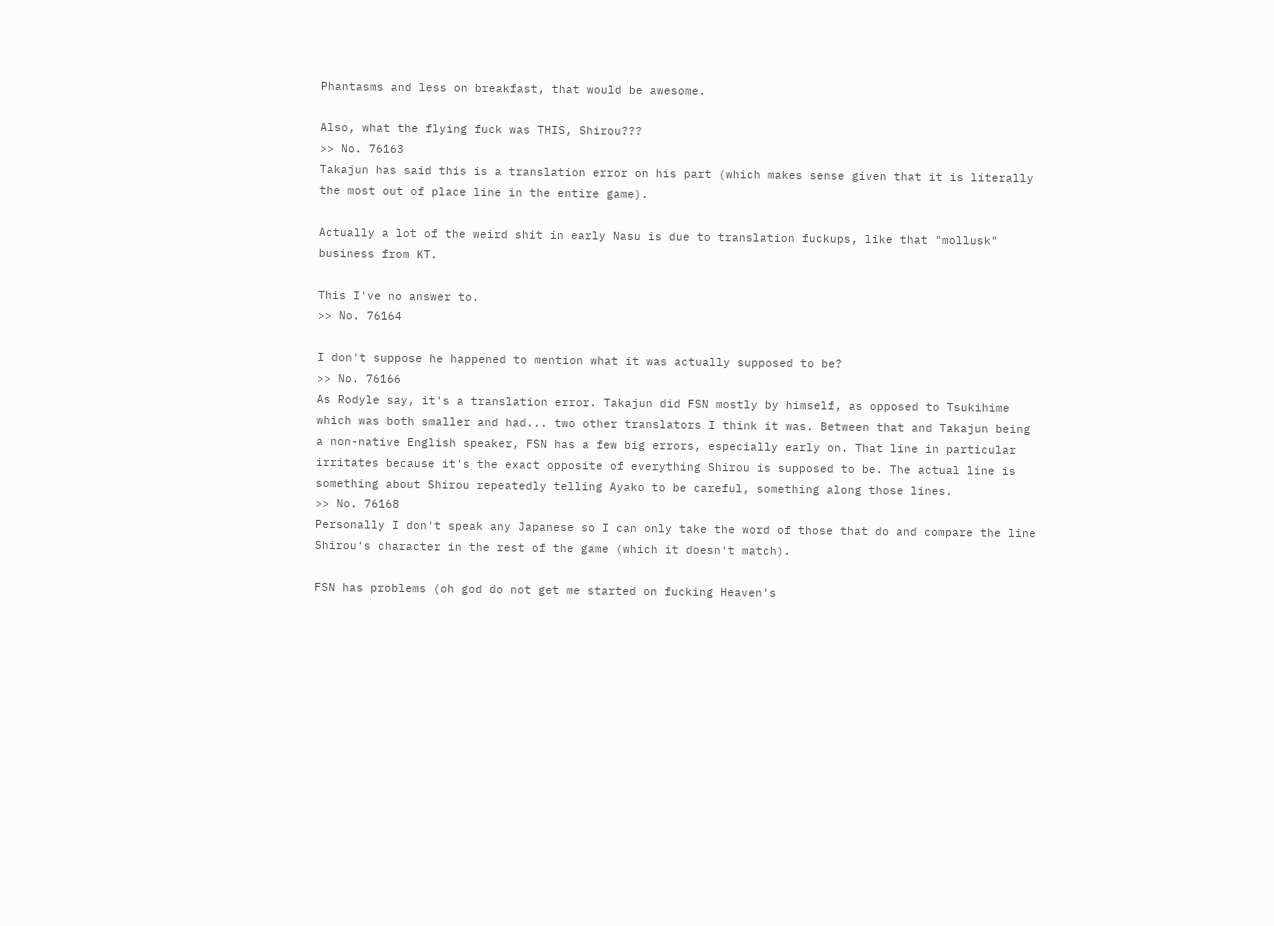Phantasms and less on breakfast, that would be awesome.

Also, what the flying fuck was THIS, Shirou???
>> No. 76163
Takajun has said this is a translation error on his part (which makes sense given that it is literally the most out of place line in the entire game).

Actually a lot of the weird shit in early Nasu is due to translation fuckups, like that "mollusk" business from KT.

This I've no answer to.
>> No. 76164

I don't suppose he happened to mention what it was actually supposed to be?
>> No. 76166
As Rodyle say, it's a translation error. Takajun did FSN mostly by himself, as opposed to Tsukihime which was both smaller and had... two other translators I think it was. Between that and Takajun being a non-native English speaker, FSN has a few big errors, especially early on. That line in particular irritates because it's the exact opposite of everything Shirou is supposed to be. The actual line is something about Shirou repeatedly telling Ayako to be careful, something along those lines.
>> No. 76168
Personally I don't speak any Japanese so I can only take the word of those that do and compare the line Shirou's character in the rest of the game (which it doesn't match).

FSN has problems (oh god do not get me started on fucking Heaven's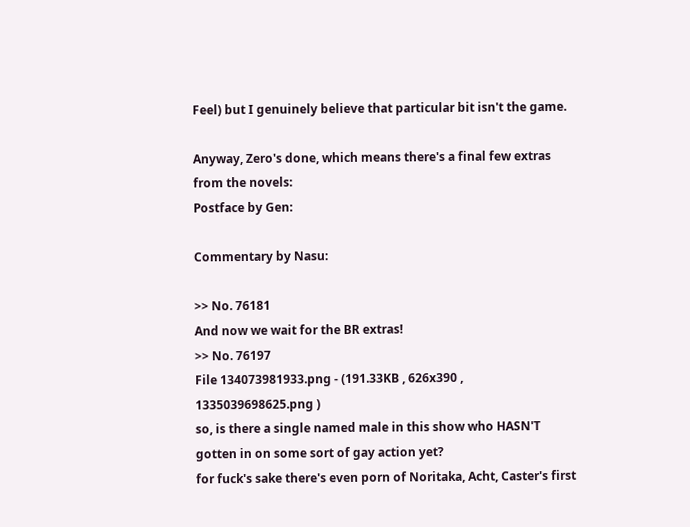Feel) but I genuinely believe that particular bit isn't the game.

Anyway, Zero's done, which means there's a final few extras from the novels:
Postface by Gen:

Commentary by Nasu:

>> No. 76181
And now we wait for the BR extras!
>> No. 76197
File 134073981933.png - (191.33KB , 626x390 , 1335039698625.png )
so, is there a single named male in this show who HASN'T gotten in on some sort of gay action yet?
for fuck's sake there's even porn of Noritaka, Acht, Caster's first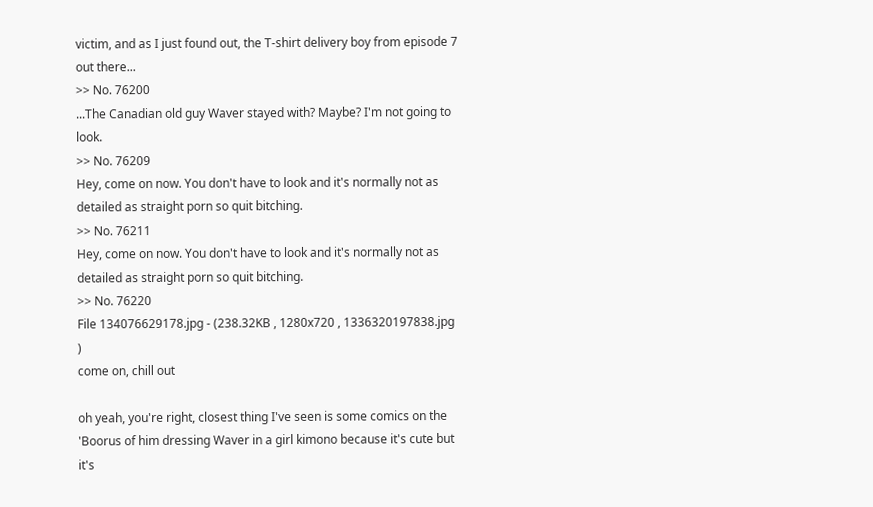victim, and as I just found out, the T-shirt delivery boy from episode 7 out there...
>> No. 76200
...The Canadian old guy Waver stayed with? Maybe? I'm not going to look.
>> No. 76209
Hey, come on now. You don't have to look and it's normally not as detailed as straight porn so quit bitching.
>> No. 76211
Hey, come on now. You don't have to look and it's normally not as detailed as straight porn so quit bitching.
>> No. 76220
File 134076629178.jpg - (238.32KB , 1280x720 , 1336320197838.jpg )
come on, chill out

oh yeah, you're right, closest thing I've seen is some comics on the 'Boorus of him dressing Waver in a girl kimono because it's cute but it's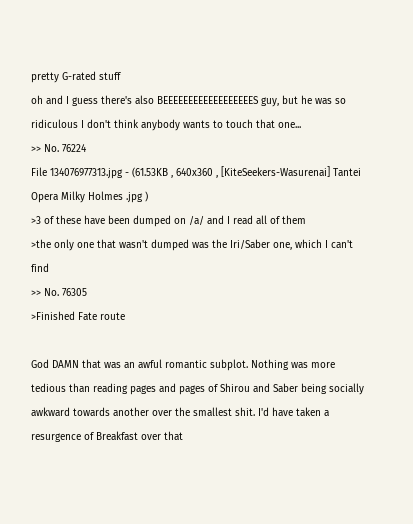pretty G-rated stuff
oh and I guess there's also BEEEEEEEEEEEEEEEEEES guy, but he was so ridiculous I don't think anybody wants to touch that one...
>> No. 76224
File 134076977313.jpg - (61.53KB , 640x360 , [KiteSeekers-Wasurenai] Tantei Opera Milky Holmes .jpg )
>3 of these have been dumped on /a/ and I read all of them
>the only one that wasn't dumped was the Iri/Saber one, which I can't find
>> No. 76305
>Finished Fate route

God DAMN that was an awful romantic subplot. Nothing was more tedious than reading pages and pages of Shirou and Saber being socially awkward towards another over the smallest shit. I'd have taken a resurgence of Breakfast over that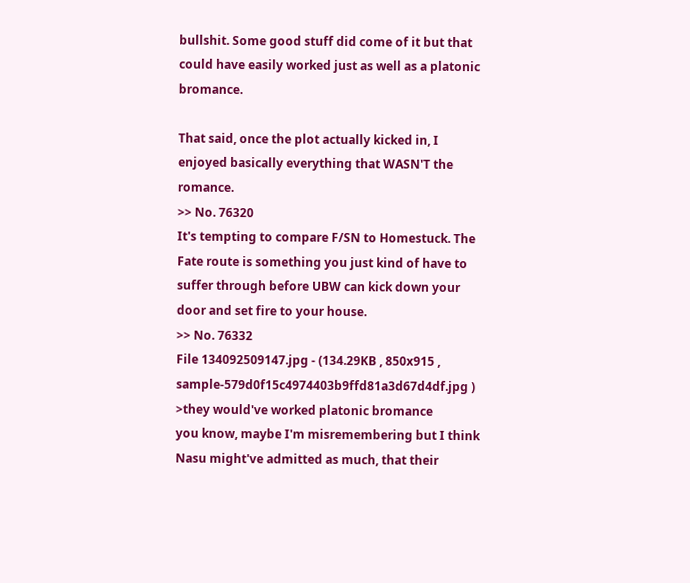bullshit. Some good stuff did come of it but that could have easily worked just as well as a platonic bromance.

That said, once the plot actually kicked in, I enjoyed basically everything that WASN'T the romance.
>> No. 76320
It's tempting to compare F/SN to Homestuck. The Fate route is something you just kind of have to suffer through before UBW can kick down your door and set fire to your house.
>> No. 76332
File 134092509147.jpg - (134.29KB , 850x915 , sample-579d0f15c4974403b9ffd81a3d67d4df.jpg )
>they would've worked platonic bromance
you know, maybe I'm misremembering but I think Nasu might've admitted as much, that their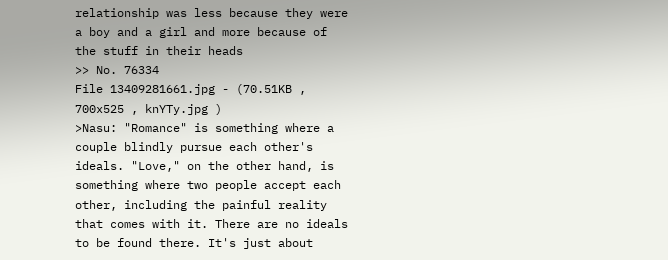relationship was less because they were a boy and a girl and more because of the stuff in their heads
>> No. 76334
File 13409281661.jpg - (70.51KB , 700x525 , knYTy.jpg )
>Nasu: "Romance" is something where a couple blindly pursue each other's ideals. "Love," on the other hand, is something where two people accept each other, including the painful reality that comes with it. There are no ideals to be found there. It's just about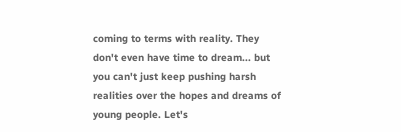coming to terms with reality. They don't even have time to dream... but you can't just keep pushing harsh realities over the hopes and dreams of young people. Let's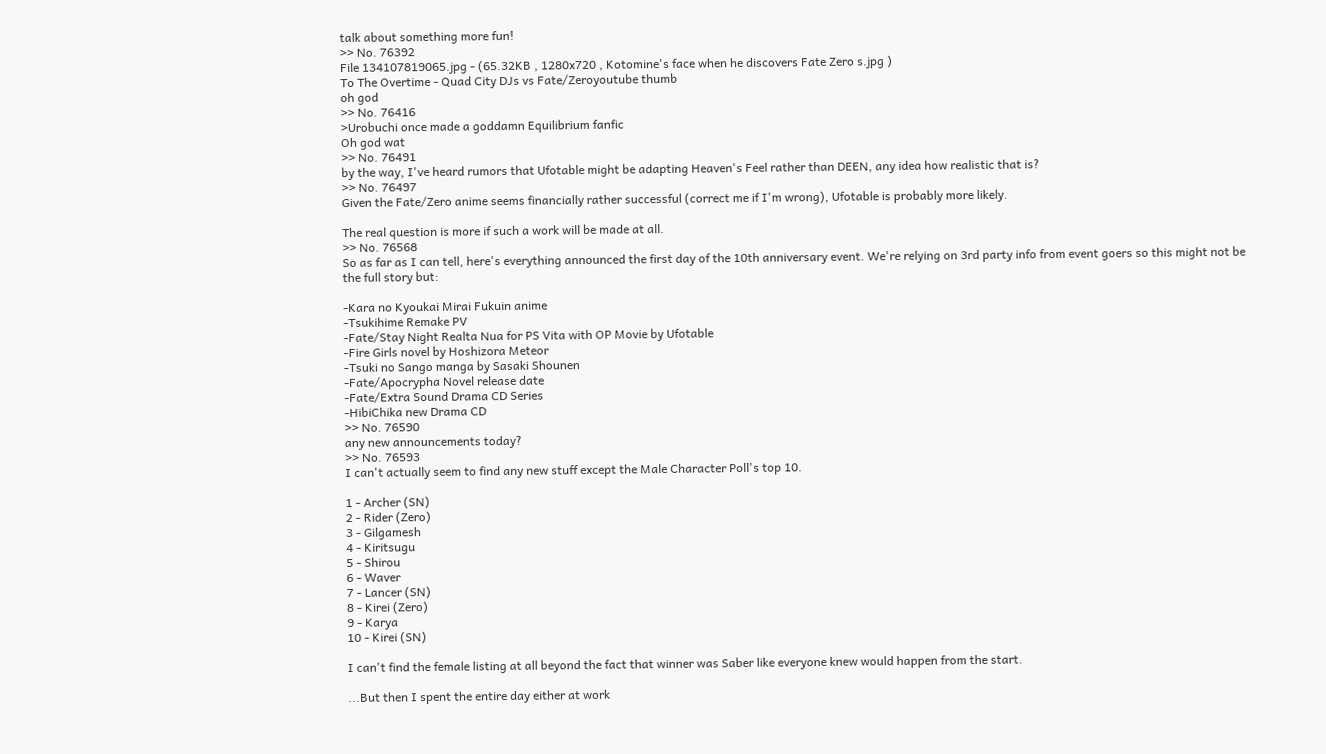talk about something more fun!
>> No. 76392
File 134107819065.jpg - (65.32KB , 1280x720 , Kotomine's face when he discovers Fate Zero s.jpg )
To The Overtime - Quad City DJs vs Fate/Zeroyoutube thumb
oh god
>> No. 76416
>Urobuchi once made a goddamn Equilibrium fanfic
Oh god wat
>> No. 76491
by the way, I've heard rumors that Ufotable might be adapting Heaven's Feel rather than DEEN, any idea how realistic that is?
>> No. 76497
Given the Fate/Zero anime seems financially rather successful (correct me if I'm wrong), Ufotable is probably more likely.

The real question is more if such a work will be made at all.
>> No. 76568
So as far as I can tell, here's everything announced the first day of the 10th anniversary event. We're relying on 3rd party info from event goers so this might not be the full story but:

-Kara no Kyoukai Mirai Fukuin anime
-Tsukihime Remake PV
-Fate/Stay Night Realta Nua for PS Vita with OP Movie by Ufotable
-Fire Girls novel by Hoshizora Meteor
-Tsuki no Sango manga by Sasaki Shounen
-Fate/Apocrypha Novel release date
-Fate/Extra Sound Drama CD Series
-HibiChika new Drama CD
>> No. 76590
any new announcements today?
>> No. 76593
I can't actually seem to find any new stuff except the Male Character Poll's top 10.

1 - Archer (SN)
2 - Rider (Zero)
3 - Gilgamesh
4 - Kiritsugu
5 - Shirou
6 - Waver
7 - Lancer (SN)
8 - Kirei (Zero)
9 - Karya
10 - Kirei (SN)

I can't find the female listing at all beyond the fact that winner was Saber like everyone knew would happen from the start.

...But then I spent the entire day either at work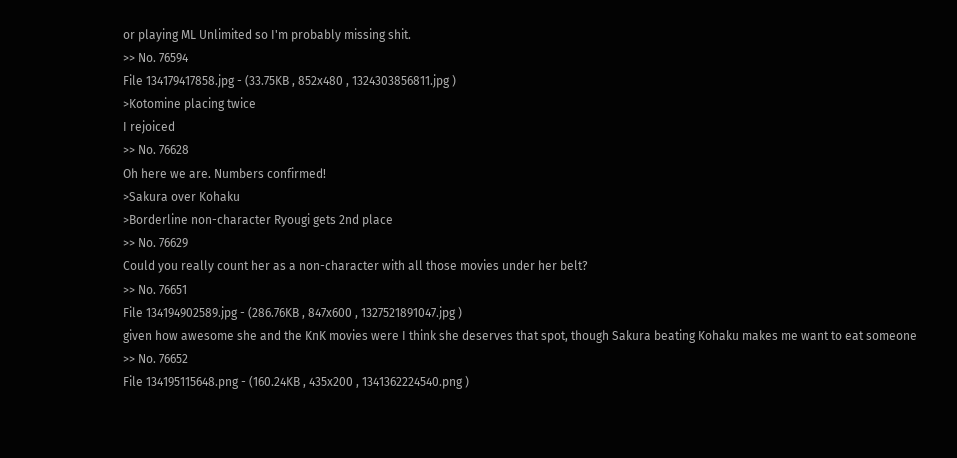or playing ML Unlimited so I'm probably missing shit.
>> No. 76594
File 134179417858.jpg - (33.75KB , 852x480 , 1324303856811.jpg )
>Kotomine placing twice
I rejoiced
>> No. 76628
Oh here we are. Numbers confirmed!
>Sakura over Kohaku
>Borderline non-character Ryougi gets 2nd place
>> No. 76629
Could you really count her as a non-character with all those movies under her belt?
>> No. 76651
File 134194902589.jpg - (286.76KB , 847x600 , 1327521891047.jpg )
given how awesome she and the KnK movies were I think she deserves that spot, though Sakura beating Kohaku makes me want to eat someone
>> No. 76652
File 134195115648.png - (160.24KB , 435x200 , 1341362224540.png )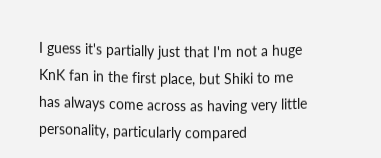I guess it's partially just that I'm not a huge KnK fan in the first place, but Shiki to me has always come across as having very little personality, particularly compared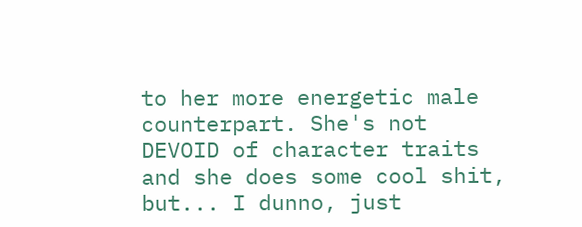to her more energetic male counterpart. She's not DEVOID of character traits and she does some cool shit, but... I dunno, just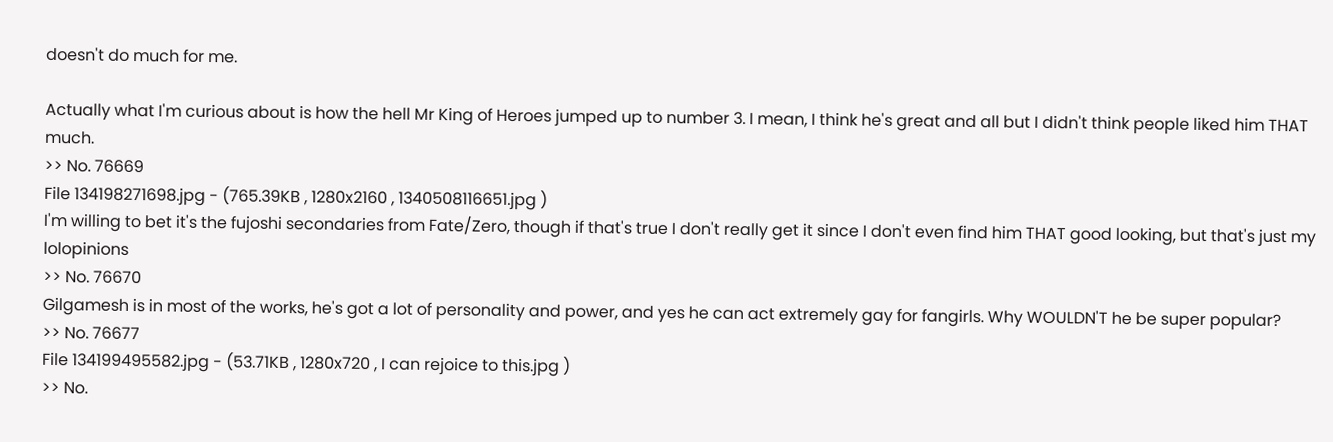doesn't do much for me.

Actually what I'm curious about is how the hell Mr King of Heroes jumped up to number 3. I mean, I think he's great and all but I didn't think people liked him THAT much.
>> No. 76669
File 134198271698.jpg - (765.39KB , 1280x2160 , 1340508116651.jpg )
I'm willing to bet it's the fujoshi secondaries from Fate/Zero, though if that's true I don't really get it since I don't even find him THAT good looking, but that's just my lolopinions
>> No. 76670
Gilgamesh is in most of the works, he's got a lot of personality and power, and yes he can act extremely gay for fangirls. Why WOULDN'T he be super popular?
>> No. 76677
File 134199495582.jpg - (53.71KB , 1280x720 , I can rejoice to this.jpg )
>> No.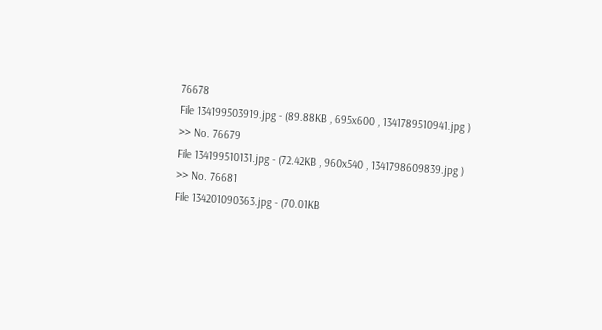76678
File 134199503919.jpg - (89.88KB , 695x600 , 1341789510941.jpg )
>> No. 76679
File 134199510131.jpg - (72.42KB , 960x540 , 1341798609839.jpg )
>> No. 76681
File 134201090363.jpg - (70.01KB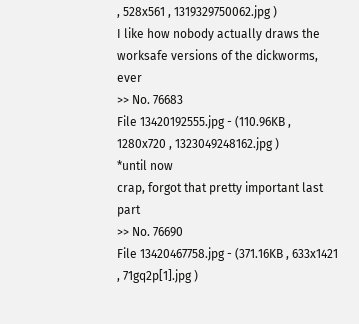, 528x561 , 1319329750062.jpg )
I like how nobody actually draws the worksafe versions of the dickworms, ever
>> No. 76683
File 13420192555.jpg - (110.96KB , 1280x720 , 1323049248162.jpg )
*until now
crap, forgot that pretty important last part
>> No. 76690
File 13420467758.jpg - (371.16KB , 633x1421 , 71gq2p[1].jpg )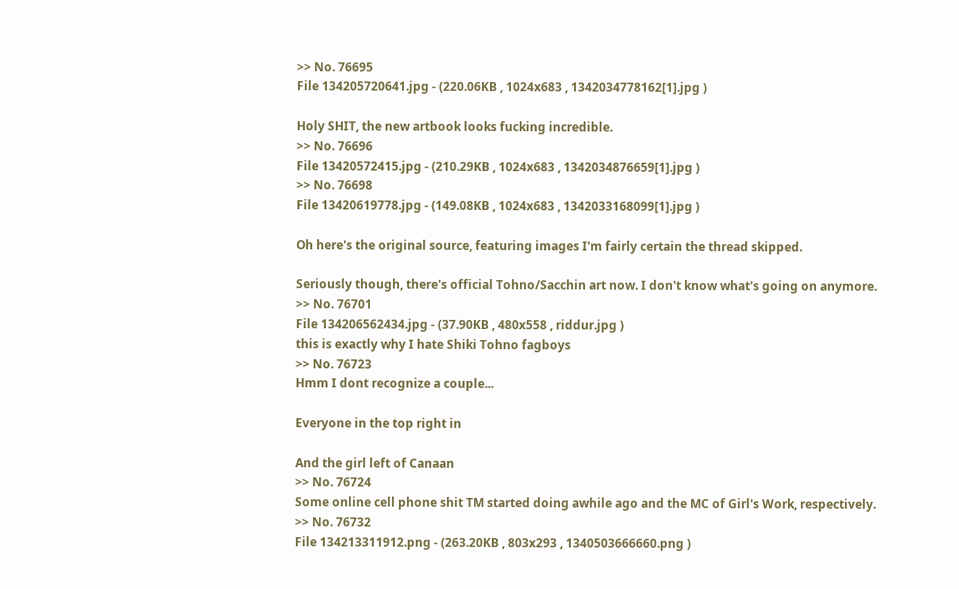>> No. 76695
File 134205720641.jpg - (220.06KB , 1024x683 , 1342034778162[1].jpg )

Holy SHIT, the new artbook looks fucking incredible.
>> No. 76696
File 13420572415.jpg - (210.29KB , 1024x683 , 1342034876659[1].jpg )
>> No. 76698
File 13420619778.jpg - (149.08KB , 1024x683 , 1342033168099[1].jpg )

Oh here's the original source, featuring images I'm fairly certain the thread skipped.

Seriously though, there's official Tohno/Sacchin art now. I don't know what's going on anymore.
>> No. 76701
File 134206562434.jpg - (37.90KB , 480x558 , riddur.jpg )
this is exactly why I hate Shiki Tohno fagboys
>> No. 76723
Hmm I dont recognize a couple...

Everyone in the top right in

And the girl left of Canaan
>> No. 76724
Some online cell phone shit TM started doing awhile ago and the MC of Girl's Work, respectively.
>> No. 76732
File 134213311912.png - (263.20KB , 803x293 , 1340503666660.png )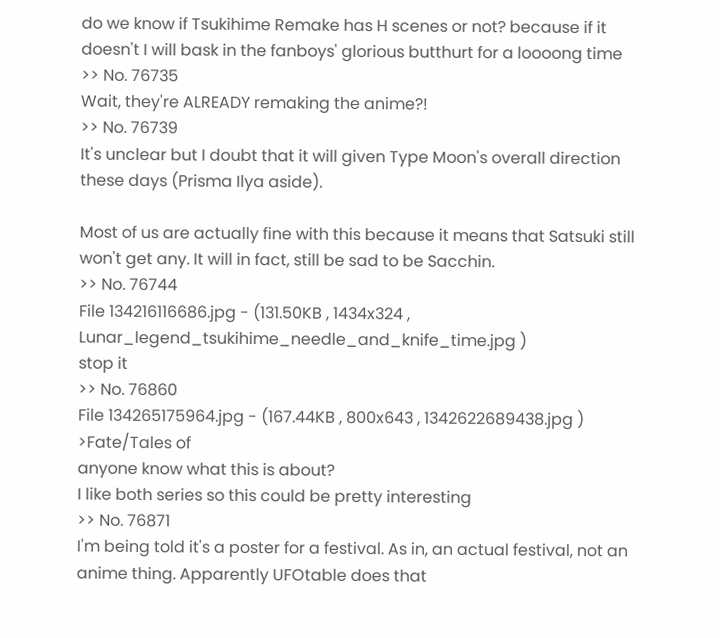do we know if Tsukihime Remake has H scenes or not? because if it doesn't I will bask in the fanboys' glorious butthurt for a loooong time
>> No. 76735
Wait, they're ALREADY remaking the anime?!
>> No. 76739
It's unclear but I doubt that it will given Type Moon's overall direction these days (Prisma Ilya aside).

Most of us are actually fine with this because it means that Satsuki still won't get any. It will in fact, still be sad to be Sacchin.
>> No. 76744
File 134216116686.jpg - (131.50KB , 1434x324 , Lunar_legend_tsukihime_needle_and_knife_time.jpg )
stop it
>> No. 76860
File 134265175964.jpg - (167.44KB , 800x643 , 1342622689438.jpg )
>Fate/Tales of
anyone know what this is about?
I like both series so this could be pretty interesting
>> No. 76871
I'm being told it's a poster for a festival. As in, an actual festival, not an anime thing. Apparently UFOtable does that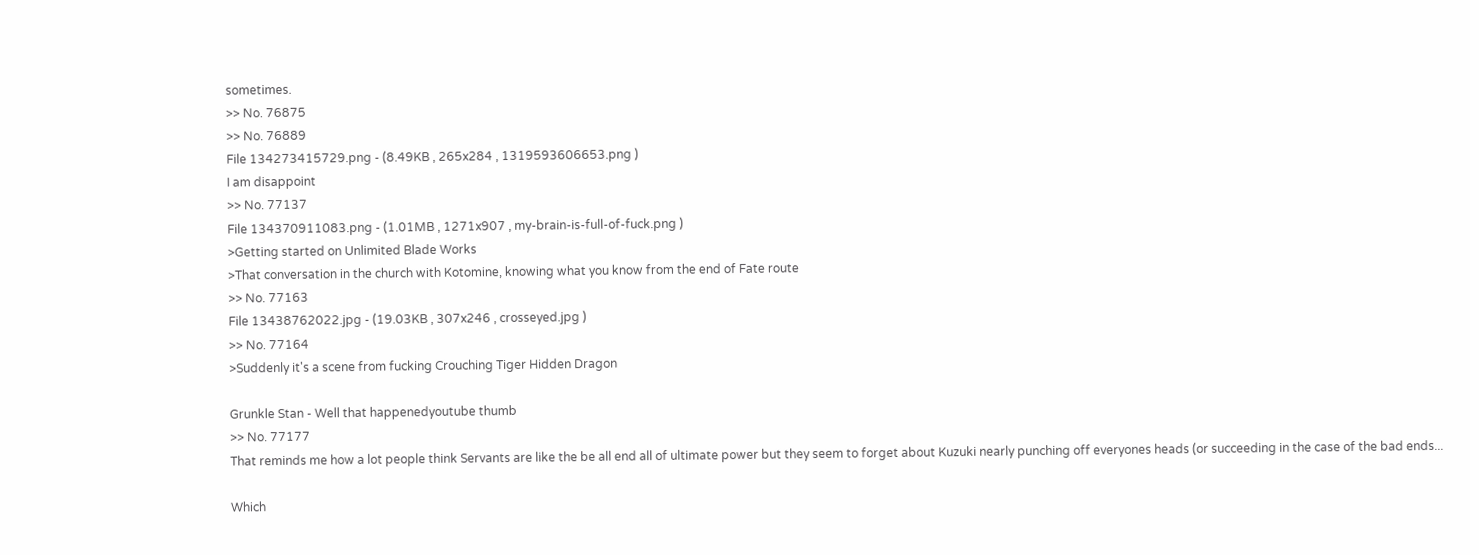sometimes.
>> No. 76875
>> No. 76889
File 134273415729.png - (8.49KB , 265x284 , 1319593606653.png )
I am disappoint
>> No. 77137
File 134370911083.png - (1.01MB , 1271x907 , my-brain-is-full-of-fuck.png )
>Getting started on Unlimited Blade Works
>That conversation in the church with Kotomine, knowing what you know from the end of Fate route
>> No. 77163
File 13438762022.jpg - (19.03KB , 307x246 , crosseyed.jpg )
>> No. 77164
>Suddenly it's a scene from fucking Crouching Tiger Hidden Dragon

Grunkle Stan - Well that happenedyoutube thumb
>> No. 77177
That reminds me how a lot people think Servants are like the be all end all of ultimate power but they seem to forget about Kuzuki nearly punching off everyones heads (or succeeding in the case of the bad ends...

Which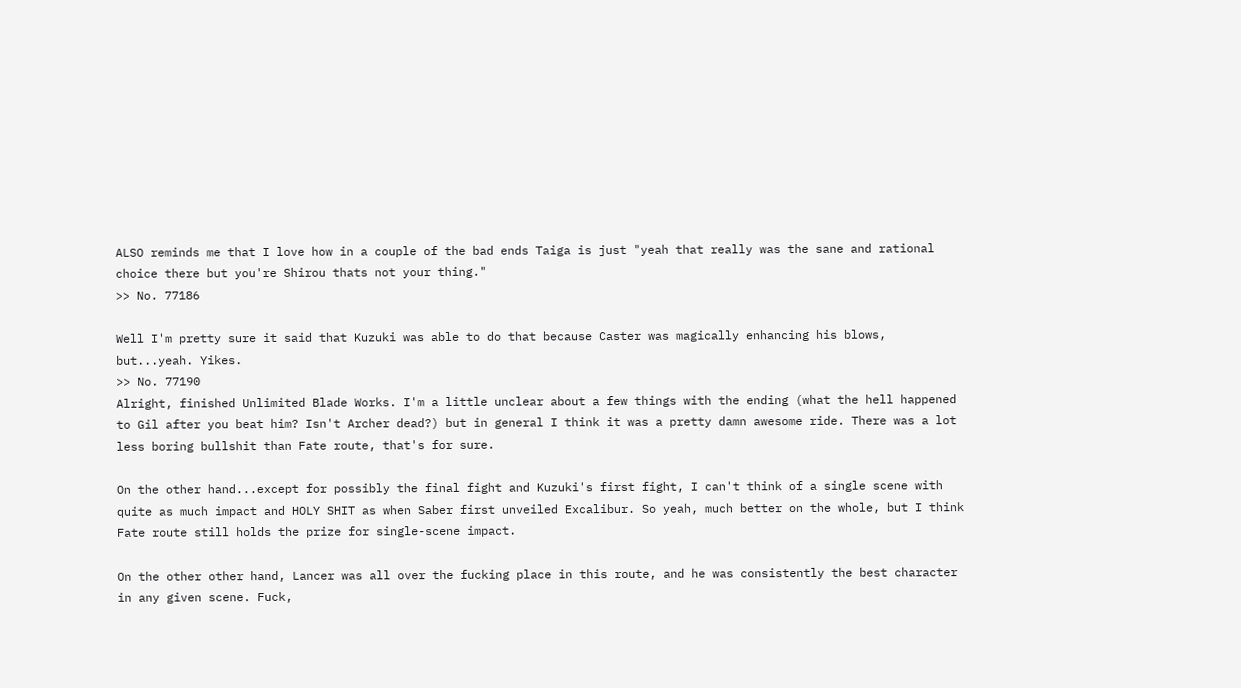ALSO reminds me that I love how in a couple of the bad ends Taiga is just "yeah that really was the sane and rational choice there but you're Shirou thats not your thing."
>> No. 77186

Well I'm pretty sure it said that Kuzuki was able to do that because Caster was magically enhancing his blows, but...yeah. Yikes.
>> No. 77190
Alright, finished Unlimited Blade Works. I'm a little unclear about a few things with the ending (what the hell happened to Gil after you beat him? Isn't Archer dead?) but in general I think it was a pretty damn awesome ride. There was a lot less boring bullshit than Fate route, that's for sure.

On the other hand...except for possibly the final fight and Kuzuki's first fight, I can't think of a single scene with quite as much impact and HOLY SHIT as when Saber first unveiled Excalibur. So yeah, much better on the whole, but I think Fate route still holds the prize for single-scene impact.

On the other other hand, Lancer was all over the fucking place in this route, and he was consistently the best character in any given scene. Fuck,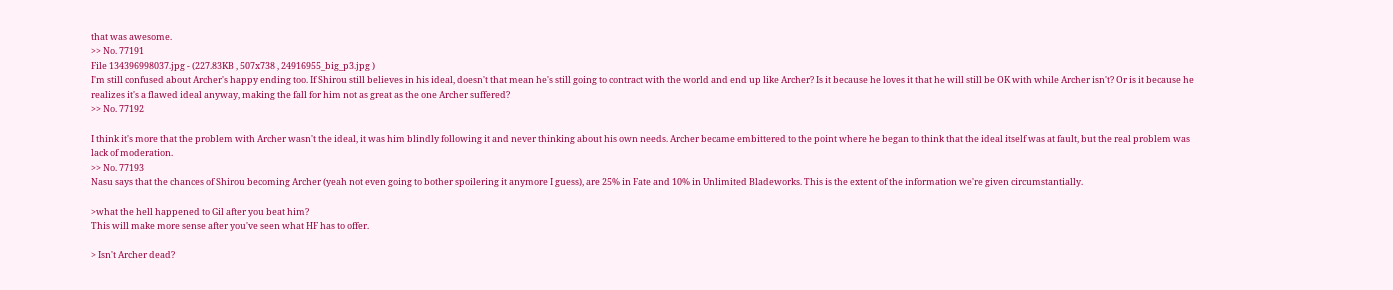that was awesome.
>> No. 77191
File 134396998037.jpg - (227.83KB , 507x738 , 24916955_big_p3.jpg )
I'm still confused about Archer's happy ending too. If Shirou still believes in his ideal, doesn't that mean he's still going to contract with the world and end up like Archer? Is it because he loves it that he will still be OK with while Archer isn't? Or is it because he realizes it's a flawed ideal anyway, making the fall for him not as great as the one Archer suffered?
>> No. 77192

I think it's more that the problem with Archer wasn't the ideal, it was him blindly following it and never thinking about his own needs. Archer became embittered to the point where he began to think that the ideal itself was at fault, but the real problem was lack of moderation.
>> No. 77193
Nasu says that the chances of Shirou becoming Archer (yeah not even going to bother spoilering it anymore I guess), are 25% in Fate and 10% in Unlimited Bladeworks. This is the extent of the information we're given circumstantially.

>what the hell happened to Gil after you beat him?
This will make more sense after you've seen what HF has to offer.

> Isn't Archer dead?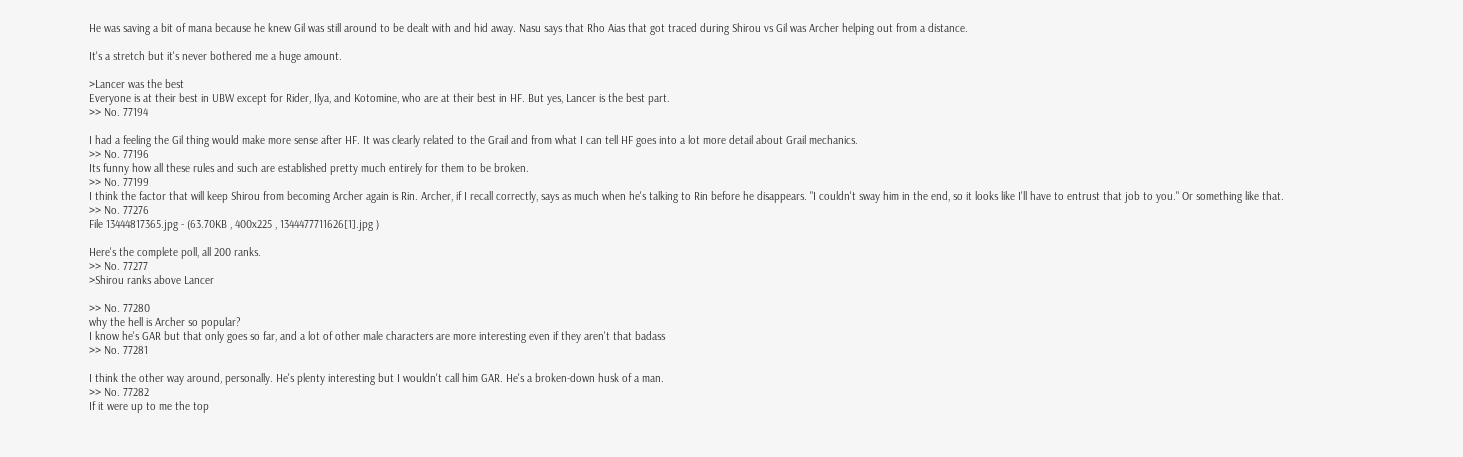He was saving a bit of mana because he knew Gil was still around to be dealt with and hid away. Nasu says that Rho Aias that got traced during Shirou vs Gil was Archer helping out from a distance.

It's a stretch but it's never bothered me a huge amount.

>Lancer was the best
Everyone is at their best in UBW except for Rider, Ilya, and Kotomine, who are at their best in HF. But yes, Lancer is the best part.
>> No. 77194

I had a feeling the Gil thing would make more sense after HF. It was clearly related to the Grail and from what I can tell HF goes into a lot more detail about Grail mechanics.
>> No. 77196
Its funny how all these rules and such are established pretty much entirely for them to be broken.
>> No. 77199
I think the factor that will keep Shirou from becoming Archer again is Rin. Archer, if I recall correctly, says as much when he's talking to Rin before he disappears. "I couldn't sway him in the end, so it looks like I'll have to entrust that job to you." Or something like that.
>> No. 77276
File 13444817365.jpg - (63.70KB , 400x225 , 1344477711626[1].jpg )

Here's the complete poll, all 200 ranks.
>> No. 77277
>Shirou ranks above Lancer

>> No. 77280
why the hell is Archer so popular?
I know he's GAR but that only goes so far, and a lot of other male characters are more interesting even if they aren't that badass
>> No. 77281

I think the other way around, personally. He's plenty interesting but I wouldn't call him GAR. He's a broken-down husk of a man.
>> No. 77282
If it were up to me the top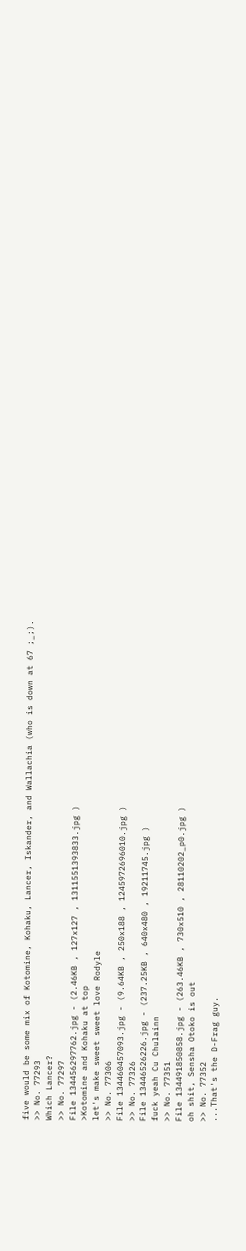five would be some mix of Kotomine, Kohaku, Lancer, Iskander, and Wallachia (who is down at 67 ;_;).
>> No. 77293
Which Lancer?
>> No. 77297
File 134456297762.jpg - (2.46KB , 127x127 , 1311551393833.jpg )
>Kotomine and Kohaku at top
let's make sweet sweet love Rodyle
>> No. 77306
File 134460457093.jpg - (9.64KB , 250x188 , 1245972696010.jpg )
>> No. 77326
File 13446526226.jpg - (237.25KB , 640x480 , 19211745.jpg )
fuck yeah Cu Chulainn
>> No. 77351
File 134491850858.jpg - (263.46KB , 730x510 , 28110202_p0.jpg )
oh shit, Sensha Otoko is out
>> No. 77352
...That's the D-Frag guy.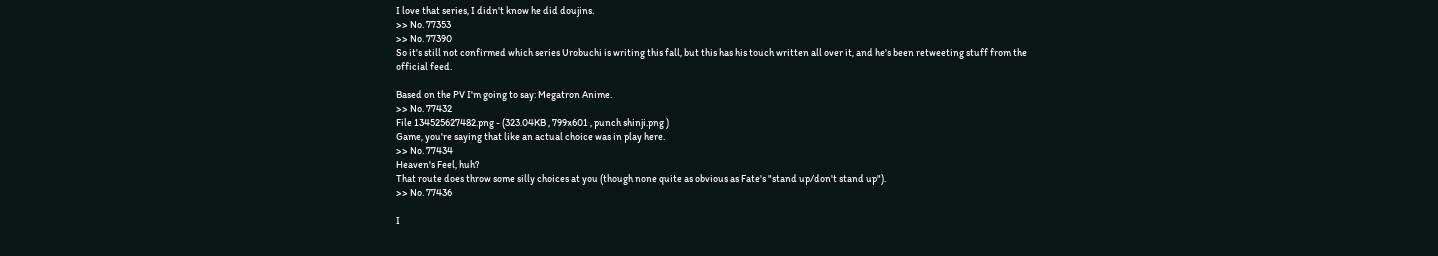I love that series, I didn't know he did doujins.
>> No. 77353
>> No. 77390
So it's still not confirmed which series Urobuchi is writing this fall, but this has his touch written all over it, and he's been retweeting stuff from the official feed.

Based on the PV I'm going to say: Megatron Anime.
>> No. 77432
File 134525627482.png - (323.04KB , 799x601 , punch shinji.png )
Game, you're saying that like an actual choice was in play here.
>> No. 77434
Heaven's Feel, huh?
That route does throw some silly choices at you (though none quite as obvious as Fate's "stand up/don't stand up").
>> No. 77436

I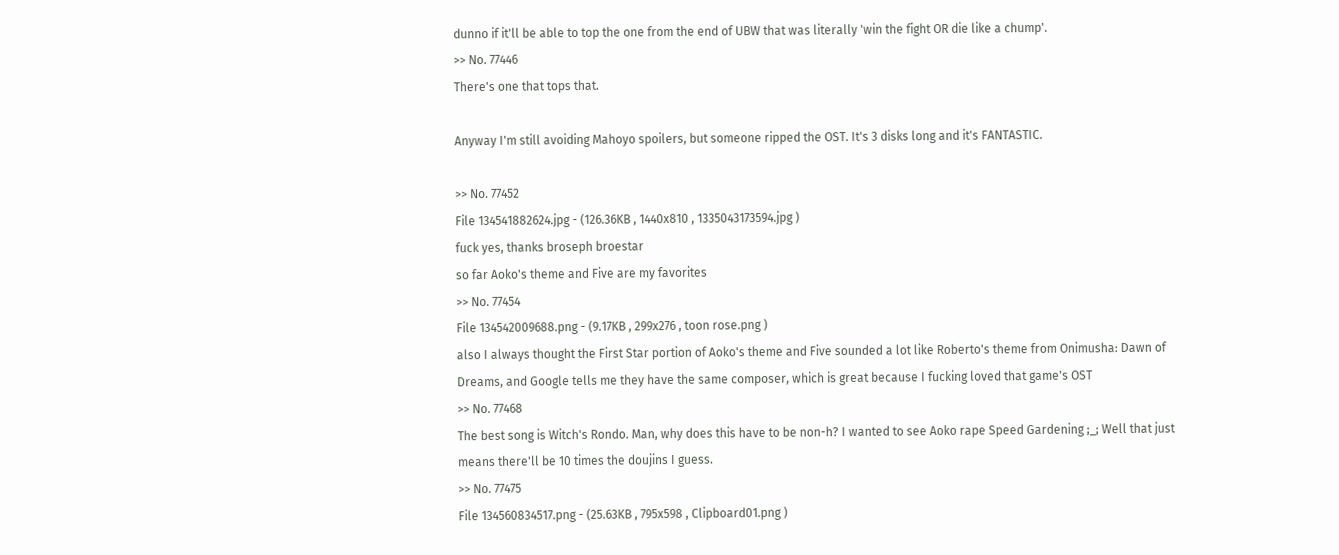dunno if it'll be able to top the one from the end of UBW that was literally 'win the fight OR die like a chump'.
>> No. 77446
There's one that tops that.

Anyway I'm still avoiding Mahoyo spoilers, but someone ripped the OST. It's 3 disks long and it's FANTASTIC.

>> No. 77452
File 134541882624.jpg - (126.36KB , 1440x810 , 1335043173594.jpg )
fuck yes, thanks broseph broestar
so far Aoko's theme and Five are my favorites
>> No. 77454
File 134542009688.png - (9.17KB , 299x276 , toon rose.png )
also I always thought the First Star portion of Aoko's theme and Five sounded a lot like Roberto's theme from Onimusha: Dawn of Dreams, and Google tells me they have the same composer, which is great because I fucking loved that game's OST
>> No. 77468
The best song is Witch's Rondo. Man, why does this have to be non-h? I wanted to see Aoko rape Speed Gardening ;_; Well that just means there'll be 10 times the doujins I guess.
>> No. 77475
File 134560834517.png - (25.63KB , 795x598 , Clipboard01.png )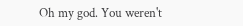Oh my god. You weren't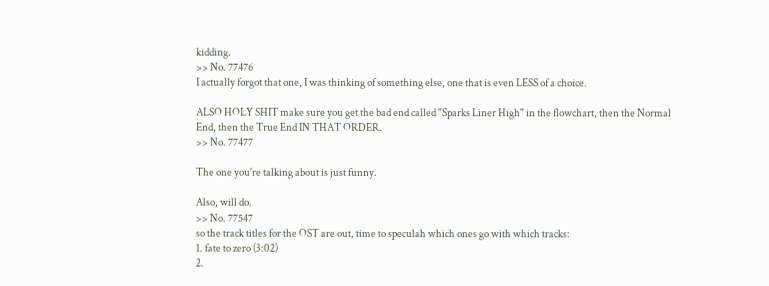kidding.
>> No. 77476
I actually forgot that one, I was thinking of something else, one that is even LESS of a choice.

ALSO HOLY SHIT make sure you get the bad end called "Sparks Liner High" in the flowchart, then the Normal End, then the True End IN THAT ORDER.
>> No. 77477

The one you're talking about is just funny.

Also, will do.
>> No. 77547
so the track titles for the OST are out, time to speculah which ones go with which tracks:
1. fate to zero (3:02)
2.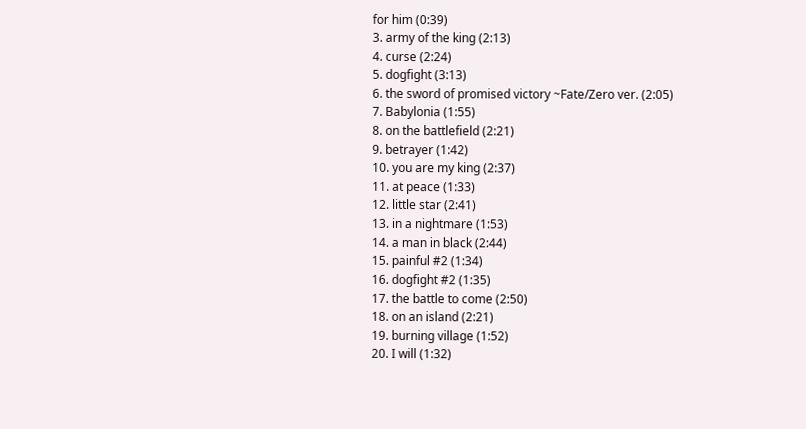for him (0:39)
3. army of the king (2:13)
4. curse (2:24)
5. dogfight (3:13)
6. the sword of promised victory ~Fate/Zero ver. (2:05)
7. Babylonia (1:55)
8. on the battlefield (2:21)
9. betrayer (1:42)
10. you are my king (2:37)
11. at peace (1:33)
12. little star (2:41)
13. in a nightmare (1:53)
14. a man in black (2:44)
15. painful #2 (1:34)
16. dogfight #2 (1:35)
17. the battle to come (2:50)
18. on an island (2:21)
19. burning village (1:52)
20. I will (1:32)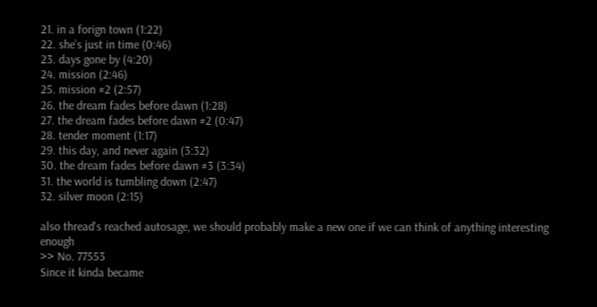21. in a forign town (1:22)
22. she’s just in time (0:46)
23. days gone by (4:20)
24. mission (2:46)
25. mission #2 (2:57)
26. the dream fades before dawn (1:28)
27. the dream fades before dawn #2 (0:47)
28. tender moment (1:17)
29. this day, and never again (3:32)
30. the dream fades before dawn #3 (3:34)
31. the world is tumbling down (2:47)
32. silver moon (2:15)

also thread's reached autosage, we should probably make a new one if we can think of anything interesting enough
>> No. 77553
Since it kinda became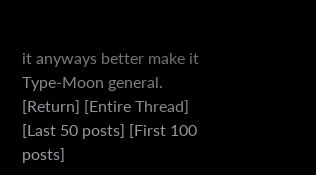it anyways better make it Type-Moon general.
[Return] [Entire Thread] [Last 50 posts] [First 100 posts]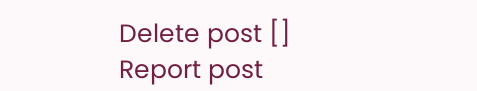Delete post []
Report post